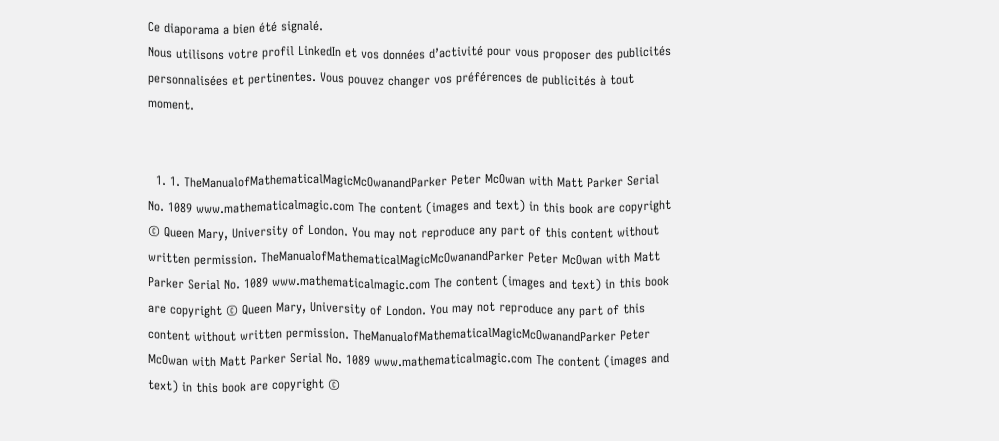Ce diaporama a bien été signalé.
Nous utilisons votre profil LinkedIn et vos données d’activité pour vous proposer des publicités personnalisées et pertinentes. Vous pouvez changer vos préférences de publicités à tout moment.


  1. 1. TheManualofMathematicalMagicMcOwanandParker Peter McOwan with Matt Parker Serial No. 1089 www.mathematicalmagic.com The content (images and text) in this book are copyright © Queen Mary, University of London. You may not reproduce any part of this content without written permission. TheManualofMathematicalMagicMcOwanandParker Peter McOwan with Matt Parker Serial No. 1089 www.mathematicalmagic.com The content (images and text) in this book are copyright © Queen Mary, University of London. You may not reproduce any part of this content without written permission. TheManualofMathematicalMagicMcOwanandParker Peter McOwan with Matt Parker Serial No. 1089 www.mathematicalmagic.com The content (images and text) in this book are copyright ©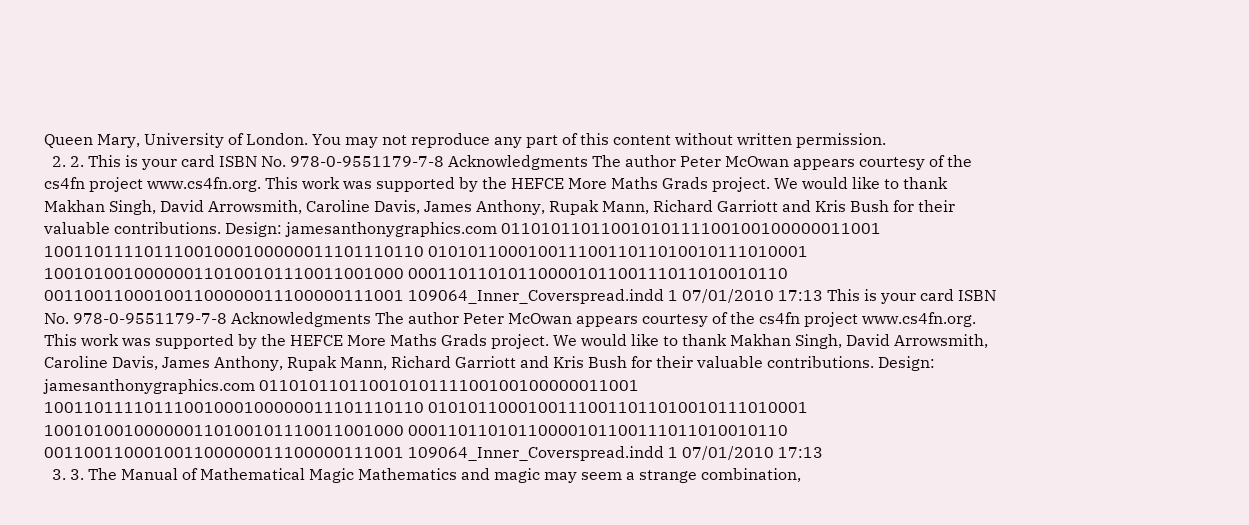Queen Mary, University of London. You may not reproduce any part of this content without written permission.
  2. 2. This is your card ISBN No. 978-0-9551179-7-8 Acknowledgments The author Peter McOwan appears courtesy of the cs4fn project www.cs4fn.org. This work was supported by the HEFCE More Maths Grads project. We would like to thank Makhan Singh, David Arrowsmith, Caroline Davis, James Anthony, Rupak Mann, Richard Garriott and Kris Bush for their valuable contributions. Design: jamesanthonygraphics.com 01101011011001010111100100100000011001 10011011110111001000100000011101110110 01010110001001110011011010010111010001 100101001000000110100101110011001000 00011011010110000101100111011010010110 001100110001001100000011100000111001 109064_Inner_Coverspread.indd 1 07/01/2010 17:13 This is your card ISBN No. 978-0-9551179-7-8 Acknowledgments The author Peter McOwan appears courtesy of the cs4fn project www.cs4fn.org. This work was supported by the HEFCE More Maths Grads project. We would like to thank Makhan Singh, David Arrowsmith, Caroline Davis, James Anthony, Rupak Mann, Richard Garriott and Kris Bush for their valuable contributions. Design: jamesanthonygraphics.com 01101011011001010111100100100000011001 10011011110111001000100000011101110110 01010110001001110011011010010111010001 100101001000000110100101110011001000 00011011010110000101100111011010010110 001100110001001100000011100000111001 109064_Inner_Coverspread.indd 1 07/01/2010 17:13
  3. 3. The Manual of Mathematical Magic Mathematics and magic may seem a strange combination,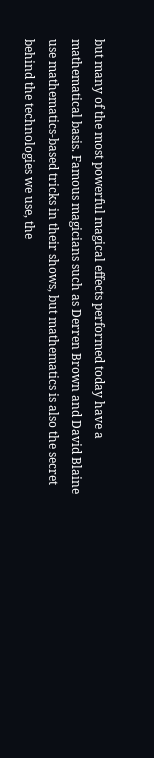but many of the most powerful magical effects performed today have a mathematical basis. Famous magicians such as Derren Brown and David Blaine use mathematics-based tricks in their shows, but mathematics is also the secret behind the technologies we use, the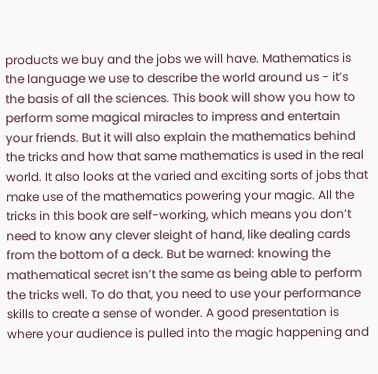products we buy and the jobs we will have. Mathematics is the language we use to describe the world around us - it’s the basis of all the sciences. This book will show you how to perform some magical miracles to impress and entertain your friends. But it will also explain the mathematics behind the tricks and how that same mathematics is used in the real world. It also looks at the varied and exciting sorts of jobs that make use of the mathematics powering your magic. All the tricks in this book are self-working, which means you don’t need to know any clever sleight of hand, like dealing cards from the bottom of a deck. But be warned: knowing the mathematical secret isn’t the same as being able to perform the tricks well. To do that, you need to use your performance skills to create a sense of wonder. A good presentation is where your audience is pulled into the magic happening and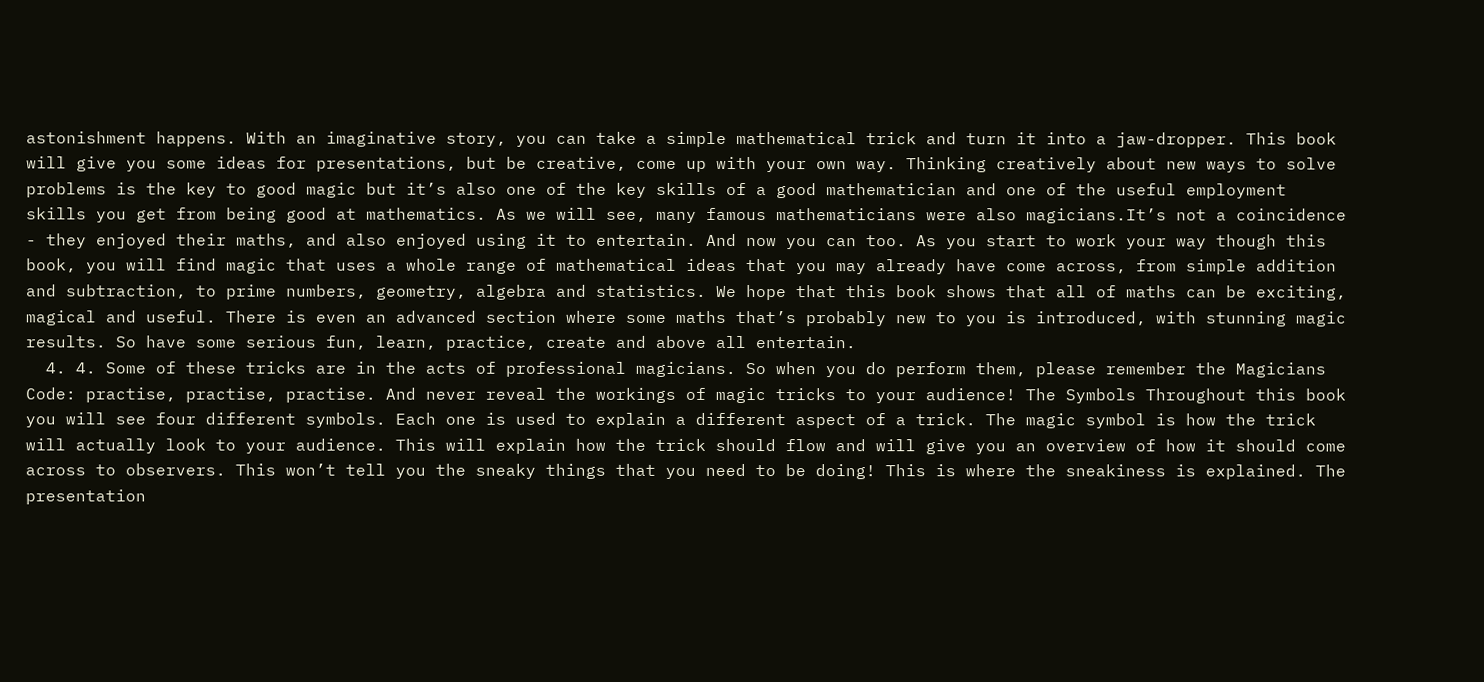astonishment happens. With an imaginative story, you can take a simple mathematical trick and turn it into a jaw-dropper. This book will give you some ideas for presentations, but be creative, come up with your own way. Thinking creatively about new ways to solve problems is the key to good magic but it’s also one of the key skills of a good mathematician and one of the useful employment skills you get from being good at mathematics. As we will see, many famous mathematicians were also magicians.It’s not a coincidence - they enjoyed their maths, and also enjoyed using it to entertain. And now you can too. As you start to work your way though this book, you will find magic that uses a whole range of mathematical ideas that you may already have come across, from simple addition and subtraction, to prime numbers, geometry, algebra and statistics. We hope that this book shows that all of maths can be exciting, magical and useful. There is even an advanced section where some maths that’s probably new to you is introduced, with stunning magic results. So have some serious fun, learn, practice, create and above all entertain.
  4. 4. Some of these tricks are in the acts of professional magicians. So when you do perform them, please remember the Magicians Code: practise, practise, practise. And never reveal the workings of magic tricks to your audience! The Symbols Throughout this book you will see four different symbols. Each one is used to explain a different aspect of a trick. The magic symbol is how the trick will actually look to your audience. This will explain how the trick should flow and will give you an overview of how it should come across to observers. This won’t tell you the sneaky things that you need to be doing! This is where the sneakiness is explained. The presentation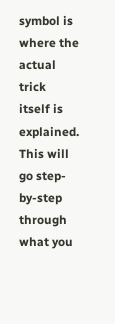symbol is where the actual trick itself is explained. This will go step-by-step through what you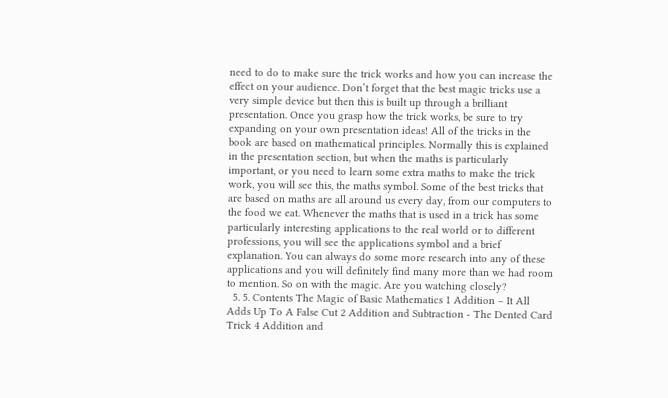need to do to make sure the trick works and how you can increase the effect on your audience. Don’t forget that the best magic tricks use a very simple device but then this is built up through a brilliant presentation. Once you grasp how the trick works, be sure to try expanding on your own presentation ideas! All of the tricks in the book are based on mathematical principles. Normally this is explained in the presentation section, but when the maths is particularly important, or you need to learn some extra maths to make the trick work, you will see this, the maths symbol. Some of the best tricks that are based on maths are all around us every day, from our computers to the food we eat. Whenever the maths that is used in a trick has some particularly interesting applications to the real world or to different professions, you will see the applications symbol and a brief explanation. You can always do some more research into any of these applications and you will definitely find many more than we had room to mention. So on with the magic. Are you watching closely?
  5. 5. Contents The Magic of Basic Mathematics 1 Addition – It All Adds Up To A False Cut 2 Addition and Subtraction - The Dented Card Trick 4 Addition and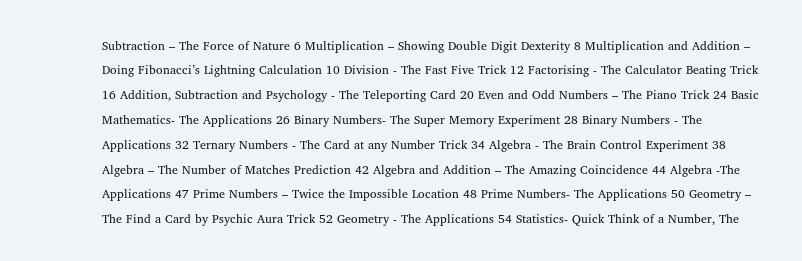Subtraction – The Force of Nature 6 Multiplication – Showing Double Digit Dexterity 8 Multiplication and Addition – Doing Fibonacci’s Lightning Calculation 10 Division - The Fast Five Trick 12 Factorising - The Calculator Beating Trick 16 Addition, Subtraction and Psychology - The Teleporting Card 20 Even and Odd Numbers – The Piano Trick 24 Basic Mathematics- The Applications 26 Binary Numbers- The Super Memory Experiment 28 Binary Numbers - The Applications 32 Ternary Numbers - The Card at any Number Trick 34 Algebra - The Brain Control Experiment 38 Algebra – The Number of Matches Prediction 42 Algebra and Addition – The Amazing Coincidence 44 Algebra -The Applications 47 Prime Numbers – Twice the Impossible Location 48 Prime Numbers- The Applications 50 Geometry – The Find a Card by Psychic Aura Trick 52 Geometry - The Applications 54 Statistics- Quick Think of a Number, The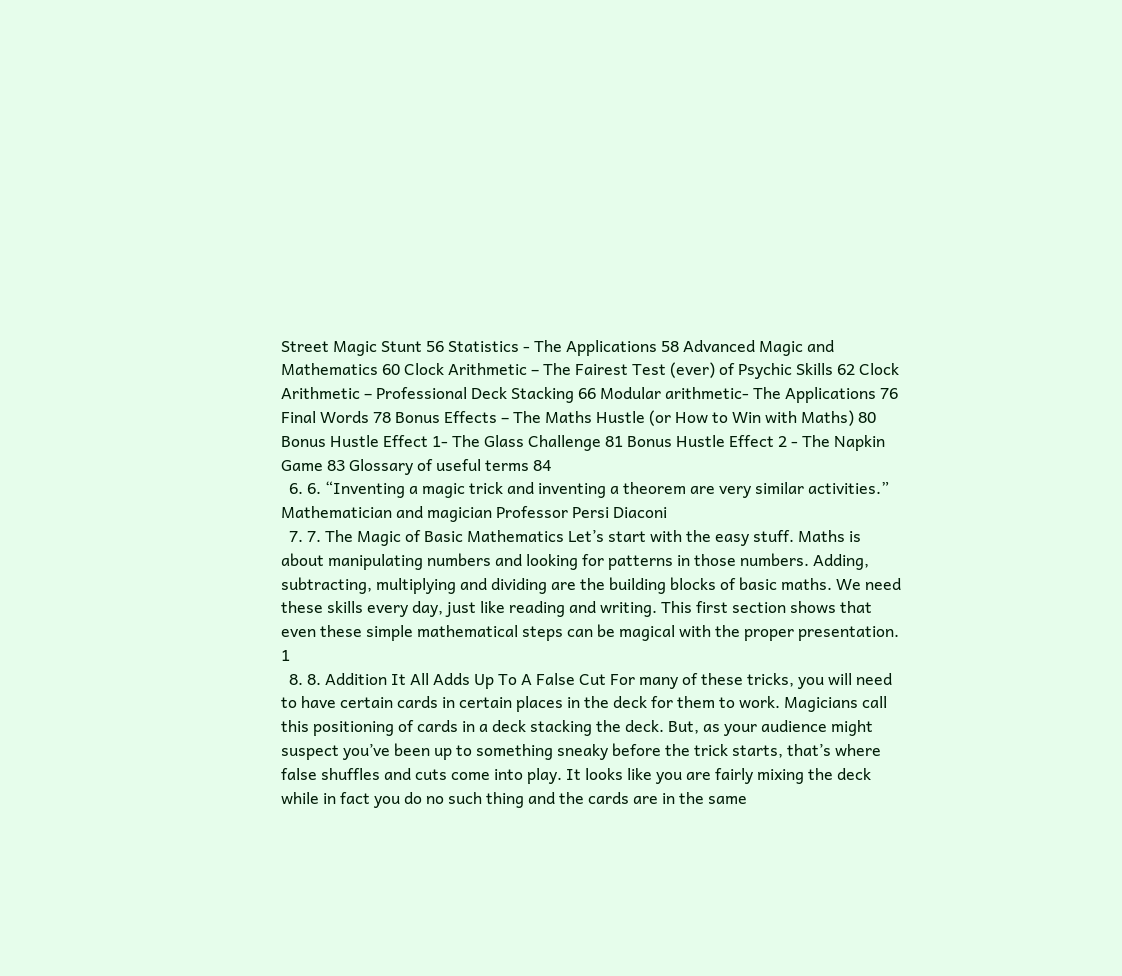Street Magic Stunt 56 Statistics - The Applications 58 Advanced Magic and Mathematics 60 Clock Arithmetic – The Fairest Test (ever) of Psychic Skills 62 Clock Arithmetic – Professional Deck Stacking 66 Modular arithmetic- The Applications 76 Final Words 78 Bonus Effects – The Maths Hustle (or How to Win with Maths) 80 Bonus Hustle Effect 1- The Glass Challenge 81 Bonus Hustle Effect 2 - The Napkin Game 83 Glossary of useful terms 84
  6. 6. “Inventing a magic trick and inventing a theorem are very similar activities.” Mathematician and magician Professor Persi Diaconi
  7. 7. The Magic of Basic Mathematics Let’s start with the easy stuff. Maths is about manipulating numbers and looking for patterns in those numbers. Adding, subtracting, multiplying and dividing are the building blocks of basic maths. We need these skills every day, just like reading and writing. This first section shows that even these simple mathematical steps can be magical with the proper presentation. 1
  8. 8. Addition It All Adds Up To A False Cut For many of these tricks, you will need to have certain cards in certain places in the deck for them to work. Magicians call this positioning of cards in a deck stacking the deck. But, as your audience might suspect you’ve been up to something sneaky before the trick starts, that’s where false shuffles and cuts come into play. It looks like you are fairly mixing the deck while in fact you do no such thing and the cards are in the same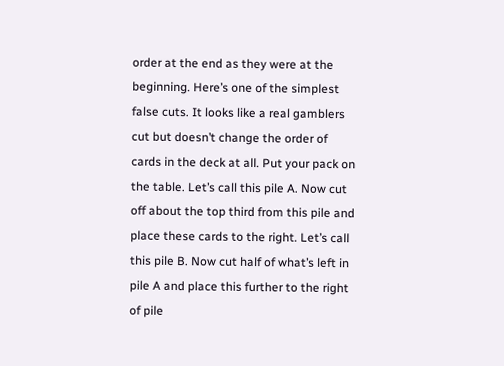order at the end as they were at the beginning. Here’s one of the simplest false cuts. It looks like a real gamblers cut but doesn’t change the order of cards in the deck at all. Put your pack on the table. Let’s call this pile A. Now cut off about the top third from this pile and place these cards to the right. Let’s call this pile B. Now cut half of what’s left in pile A and place this further to the right of pile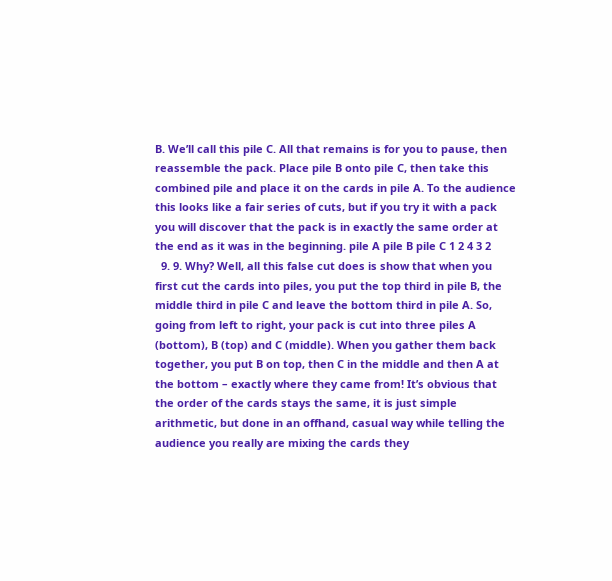B. We’ll call this pile C. All that remains is for you to pause, then reassemble the pack. Place pile B onto pile C, then take this combined pile and place it on the cards in pile A. To the audience this looks like a fair series of cuts, but if you try it with a pack you will discover that the pack is in exactly the same order at the end as it was in the beginning. pile A pile B pile C 1 2 4 3 2
  9. 9. Why? Well, all this false cut does is show that when you first cut the cards into piles, you put the top third in pile B, the middle third in pile C and leave the bottom third in pile A. So, going from left to right, your pack is cut into three piles A (bottom), B (top) and C (middle). When you gather them back together, you put B on top, then C in the middle and then A at the bottom – exactly where they came from! It’s obvious that the order of the cards stays the same, it is just simple arithmetic, but done in an offhand, casual way while telling the audience you really are mixing the cards they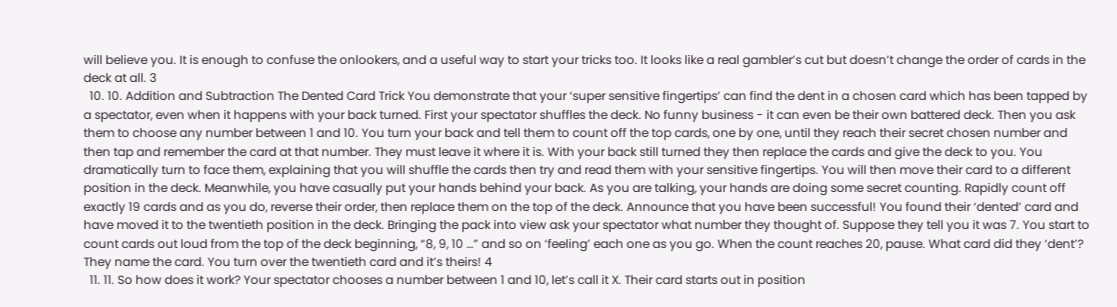will believe you. It is enough to confuse the onlookers, and a useful way to start your tricks too. It looks like a real gambler’s cut but doesn’t change the order of cards in the deck at all. 3
  10. 10. Addition and Subtraction The Dented Card Trick You demonstrate that your ‘super sensitive fingertips’ can find the dent in a chosen card which has been tapped by a spectator, even when it happens with your back turned. First your spectator shuffles the deck. No funny business - it can even be their own battered deck. Then you ask them to choose any number between 1 and 10. You turn your back and tell them to count off the top cards, one by one, until they reach their secret chosen number and then tap and remember the card at that number. They must leave it where it is. With your back still turned they then replace the cards and give the deck to you. You dramatically turn to face them, explaining that you will shuffle the cards then try and read them with your sensitive fingertips. You will then move their card to a different position in the deck. Meanwhile, you have casually put your hands behind your back. As you are talking, your hands are doing some secret counting. Rapidly count off exactly 19 cards and as you do, reverse their order, then replace them on the top of the deck. Announce that you have been successful! You found their ‘dented’ card and have moved it to the twentieth position in the deck. Bringing the pack into view ask your spectator what number they thought of. Suppose they tell you it was 7. You start to count cards out loud from the top of the deck beginning, “8, 9, 10 …” and so on ‘feeling’ each one as you go. When the count reaches 20, pause. What card did they ‘dent’? They name the card. You turn over the twentieth card and it’s theirs! 4
  11. 11. So how does it work? Your spectator chooses a number between 1 and 10, let’s call it X. Their card starts out in position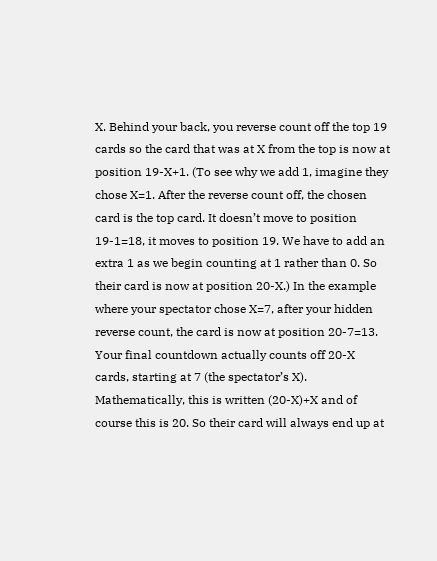X. Behind your back, you reverse count off the top 19 cards so the card that was at X from the top is now at position 19-X+1. (To see why we add 1, imagine they chose X=1. After the reverse count off, the chosen card is the top card. It doesn’t move to position 19-1=18, it moves to position 19. We have to add an extra 1 as we begin counting at 1 rather than 0. So their card is now at position 20-X.) In the example where your spectator chose X=7, after your hidden reverse count, the card is now at position 20-7=13. Your final countdown actually counts off 20-X cards, starting at 7 (the spectator’s X). Mathematically, this is written (20-X)+X and of course this is 20. So their card will always end up at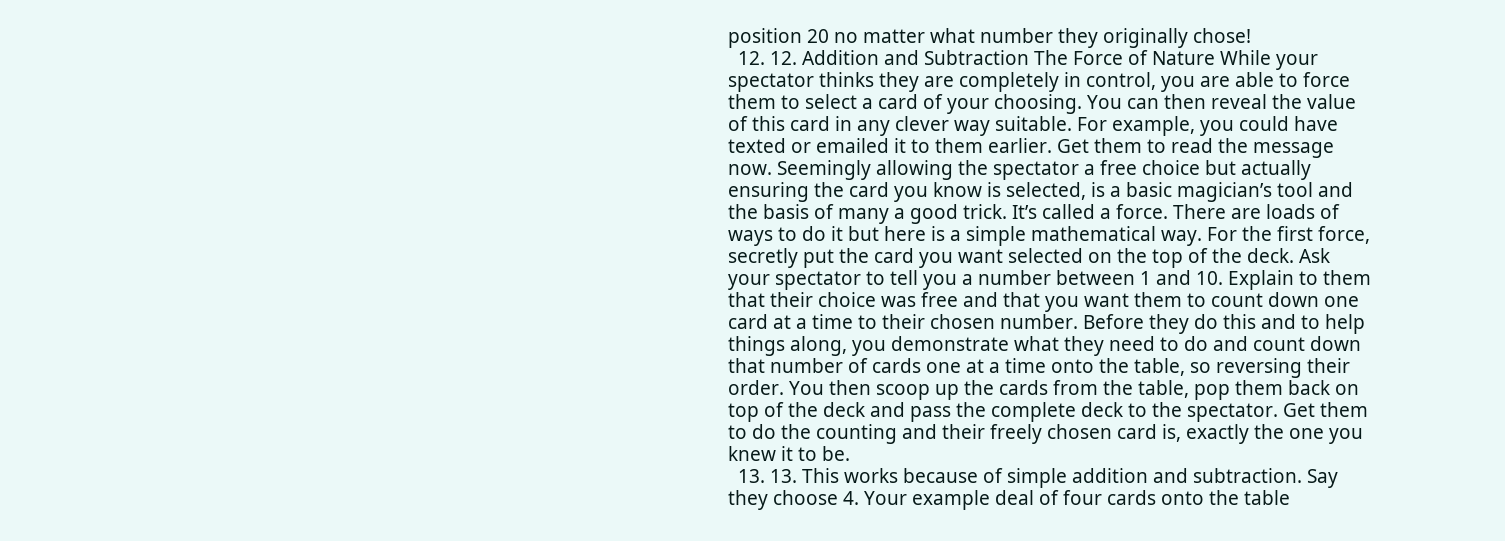position 20 no matter what number they originally chose!
  12. 12. Addition and Subtraction The Force of Nature While your spectator thinks they are completely in control, you are able to force them to select a card of your choosing. You can then reveal the value of this card in any clever way suitable. For example, you could have texted or emailed it to them earlier. Get them to read the message now. Seemingly allowing the spectator a free choice but actually ensuring the card you know is selected, is a basic magician’s tool and the basis of many a good trick. It’s called a force. There are loads of ways to do it but here is a simple mathematical way. For the first force, secretly put the card you want selected on the top of the deck. Ask your spectator to tell you a number between 1 and 10. Explain to them that their choice was free and that you want them to count down one card at a time to their chosen number. Before they do this and to help things along, you demonstrate what they need to do and count down that number of cards one at a time onto the table, so reversing their order. You then scoop up the cards from the table, pop them back on top of the deck and pass the complete deck to the spectator. Get them to do the counting and their freely chosen card is, exactly the one you knew it to be.
  13. 13. This works because of simple addition and subtraction. Say they choose 4. Your example deal of four cards onto the table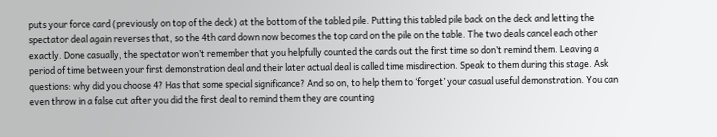puts your force card (previously on top of the deck) at the bottom of the tabled pile. Putting this tabled pile back on the deck and letting the spectator deal again reverses that, so the 4th card down now becomes the top card on the pile on the table. The two deals cancel each other exactly. Done casually, the spectator won’t remember that you helpfully counted the cards out the first time so don’t remind them. Leaving a period of time between your first demonstration deal and their later actual deal is called time misdirection. Speak to them during this stage. Ask questions: why did you choose 4? Has that some special significance? And so on, to help them to ‘forget’ your casual useful demonstration. You can even throw in a false cut after you did the first deal to remind them they are counting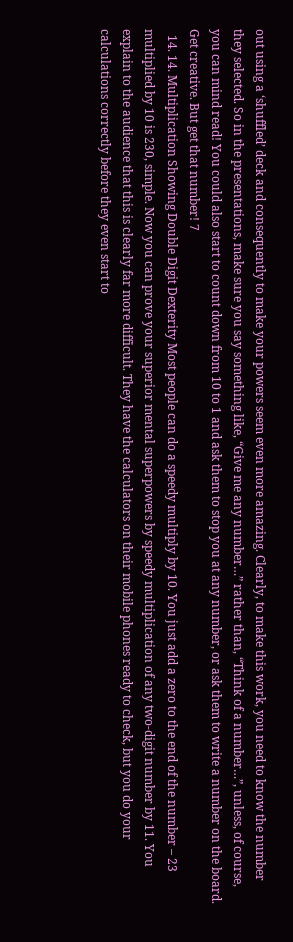out using a ‘shuffled’ deck and consequently to make your powers seem even more amazing. Clearly, to make this work, you need to know the number they selected. So in the presentations, make sure you say something like, “Give me any number…” rather than, “Think of a number…”, unless, of course, you can mind read! You could also start to count down from 10 to 1 and ask them to stop you at any number, or ask them to write a number on the board. Get creative. But get that number! 7
  14. 14. Multiplication Showing Double Digit Dexterity Most people can do a speedy multiply by 10. You just add a zero to the end of the number – 23 multiplied by 10 is 230, simple. Now you can prove your superior mental superpowers by speedy multiplication of any two-digit number by 11. You explain to the audience that this is clearly far more difficult. They have the calculators on their mobile phones ready to check, but you do your calculations correctly before they even start to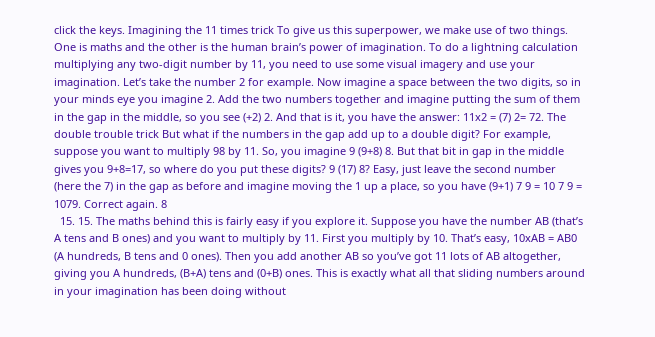click the keys. Imagining the 11 times trick To give us this superpower, we make use of two things. One is maths and the other is the human brain’s power of imagination. To do a lightning calculation multiplying any two-digit number by 11, you need to use some visual imagery and use your imagination. Let’s take the number 2 for example. Now imagine a space between the two digits, so in your minds eye you imagine 2. Add the two numbers together and imagine putting the sum of them in the gap in the middle, so you see (+2) 2. And that is it, you have the answer: 11x2 = (7) 2= 72. The double trouble trick But what if the numbers in the gap add up to a double digit? For example, suppose you want to multiply 98 by 11. So, you imagine 9 (9+8) 8. But that bit in gap in the middle gives you 9+8=17, so where do you put these digits? 9 (17) 8? Easy, just leave the second number (here the 7) in the gap as before and imagine moving the 1 up a place, so you have (9+1) 7 9 = 10 7 9 = 1079. Correct again. 8
  15. 15. The maths behind this is fairly easy if you explore it. Suppose you have the number AB (that’s A tens and B ones) and you want to multiply by 11. First you multiply by 10. That’s easy, 10xAB = AB0 (A hundreds, B tens and 0 ones). Then you add another AB so you’ve got 11 lots of AB altogether, giving you A hundreds, (B+A) tens and (0+B) ones. This is exactly what all that sliding numbers around in your imagination has been doing without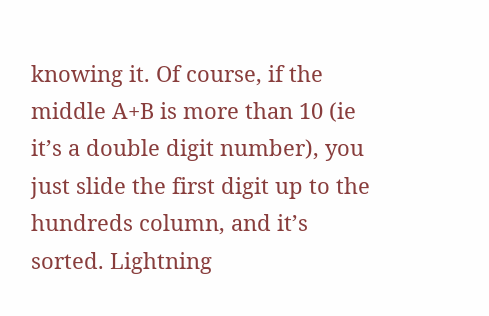knowing it. Of course, if the middle A+B is more than 10 (ie it’s a double digit number), you just slide the first digit up to the hundreds column, and it’s sorted. Lightning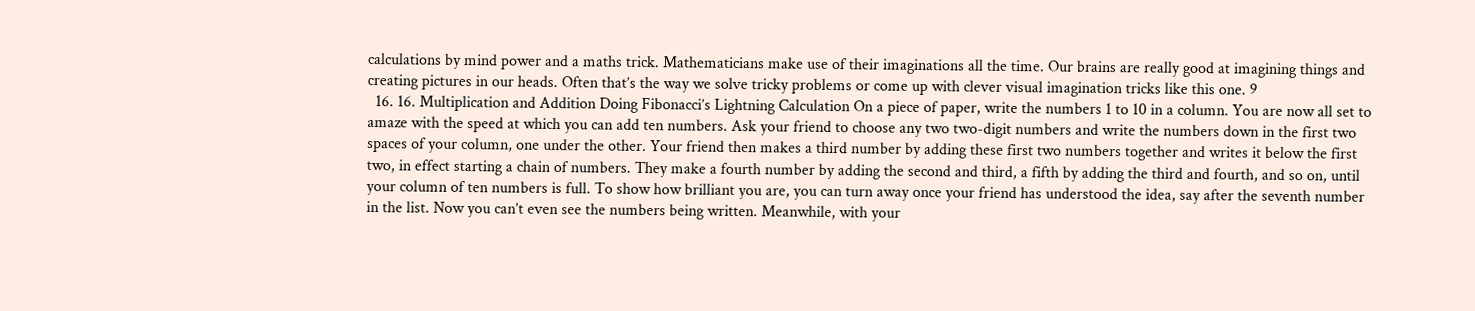calculations by mind power and a maths trick. Mathematicians make use of their imaginations all the time. Our brains are really good at imagining things and creating pictures in our heads. Often that’s the way we solve tricky problems or come up with clever visual imagination tricks like this one. 9
  16. 16. Multiplication and Addition Doing Fibonacci’s Lightning Calculation On a piece of paper, write the numbers 1 to 10 in a column. You are now all set to amaze with the speed at which you can add ten numbers. Ask your friend to choose any two two-digit numbers and write the numbers down in the first two spaces of your column, one under the other. Your friend then makes a third number by adding these first two numbers together and writes it below the first two, in effect starting a chain of numbers. They make a fourth number by adding the second and third, a fifth by adding the third and fourth, and so on, until your column of ten numbers is full. To show how brilliant you are, you can turn away once your friend has understood the idea, say after the seventh number in the list. Now you can’t even see the numbers being written. Meanwhile, with your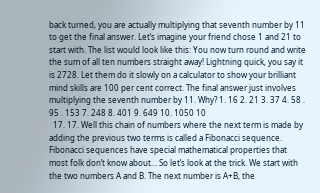back turned, you are actually multiplying that seventh number by 11 to get the final answer. Let’s imagine your friend chose 1 and 21 to start with. The list would look like this: You now turn round and write the sum of all ten numbers straight away! Lightning quick, you say it is 2728. Let them do it slowly on a calculator to show your brilliant mind skills are 100 per cent correct. The final answer just involves multiplying the seventh number by 11. Why? 1. 16 2. 21 3. 37 4. 58 . 95 . 153 7. 248 8. 401 9. 649 10. 1050 10
  17. 17. Well this chain of numbers where the next term is made by adding the previous two terms is called a Fibonacci sequence. Fibonacci sequences have special mathematical properties that most folk don’t know about… So let’s look at the trick. We start with the two numbers A and B. The next number is A+B, the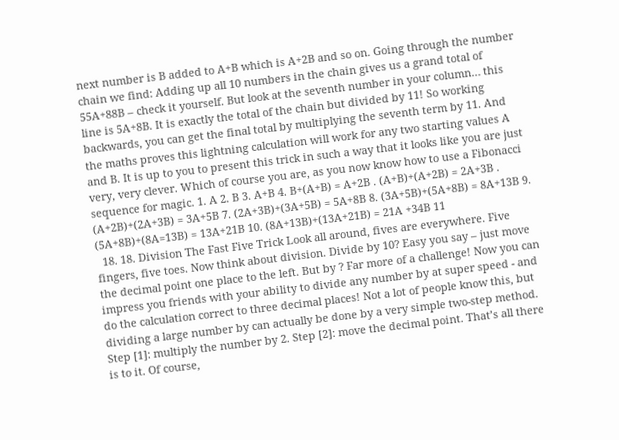next number is B added to A+B which is A+2B and so on. Going through the number chain we find: Adding up all 10 numbers in the chain gives us a grand total of 55A+88B – check it yourself. But look at the seventh number in your column… this line is 5A+8B. It is exactly the total of the chain but divided by 11! So working backwards, you can get the final total by multiplying the seventh term by 11. And the maths proves this lightning calculation will work for any two starting values A and B. It is up to you to present this trick in such a way that it looks like you are just very, very clever. Which of course you are, as you now know how to use a Fibonacci sequence for magic. 1. A 2. B 3. A+B 4. B+(A+B) = A+2B . (A+B)+(A+2B) = 2A+3B . (A+2B)+(2A+3B) = 3A+5B 7. (2A+3B)+(3A+5B) = 5A+8B 8. (3A+5B)+(5A+8B) = 8A+13B 9. (5A+8B)+(8A=13B) = 13A+21B 10. (8A+13B)+(13A+21B) = 21A +34B 11
  18. 18. Division The Fast Five Trick Look all around, fives are everywhere. Five fingers, five toes. Now think about division. Divide by 10? Easy you say – just move the decimal point one place to the left. But by ? Far more of a challenge! Now you can impress you friends with your ability to divide any number by at super speed - and do the calculation correct to three decimal places! Not a lot of people know this, but dividing a large number by can actually be done by a very simple two-step method. Step [1]: multiply the number by 2. Step [2]: move the decimal point. That’s all there is to it. Of course,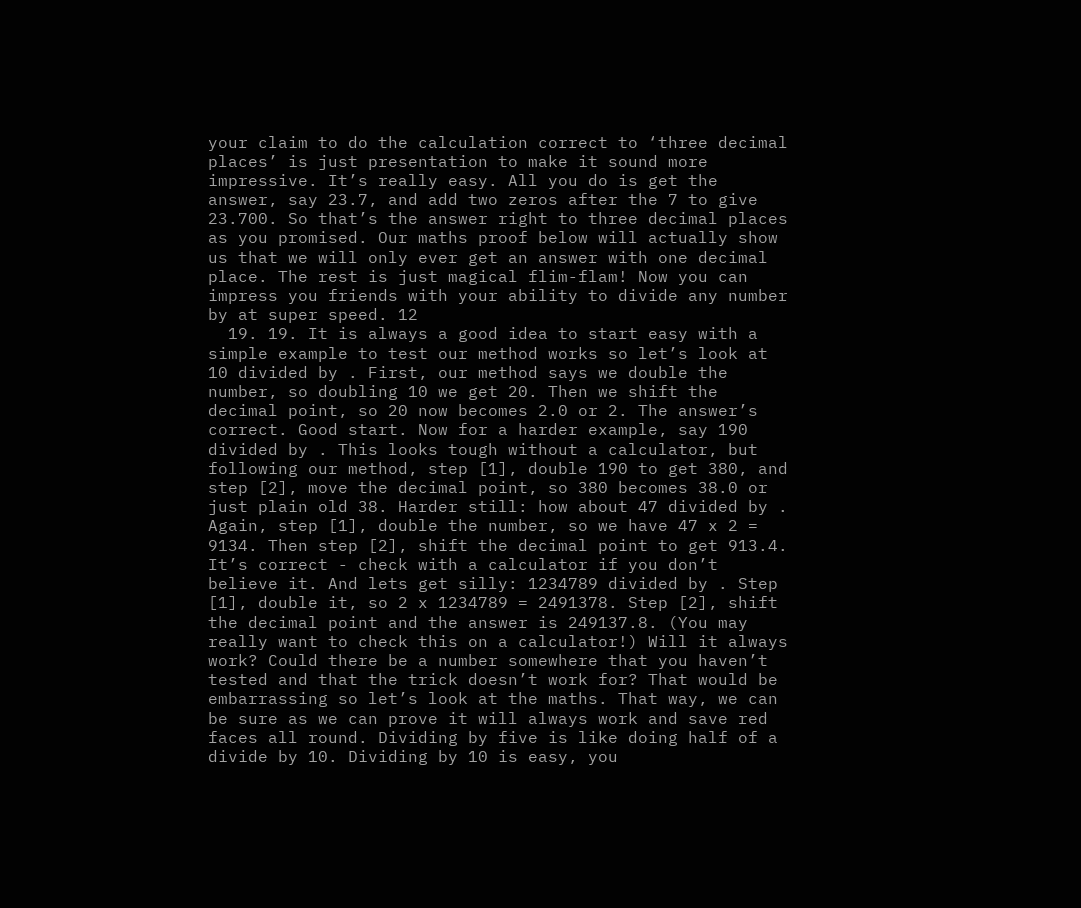your claim to do the calculation correct to ‘three decimal places’ is just presentation to make it sound more impressive. It’s really easy. All you do is get the answer, say 23.7, and add two zeros after the 7 to give 23.700. So that’s the answer right to three decimal places as you promised. Our maths proof below will actually show us that we will only ever get an answer with one decimal place. The rest is just magical flim-flam! Now you can impress you friends with your ability to divide any number by at super speed. 12
  19. 19. It is always a good idea to start easy with a simple example to test our method works so let’s look at 10 divided by . First, our method says we double the number, so doubling 10 we get 20. Then we shift the decimal point, so 20 now becomes 2.0 or 2. The answer’s correct. Good start. Now for a harder example, say 190 divided by . This looks tough without a calculator, but following our method, step [1], double 190 to get 380, and step [2], move the decimal point, so 380 becomes 38.0 or just plain old 38. Harder still: how about 47 divided by . Again, step [1], double the number, so we have 47 x 2 = 9134. Then step [2], shift the decimal point to get 913.4. It’s correct - check with a calculator if you don’t believe it. And lets get silly: 1234789 divided by . Step [1], double it, so 2 x 1234789 = 2491378. Step [2], shift the decimal point and the answer is 249137.8. (You may really want to check this on a calculator!) Will it always work? Could there be a number somewhere that you haven’t tested and that the trick doesn’t work for? That would be embarrassing so let’s look at the maths. That way, we can be sure as we can prove it will always work and save red faces all round. Dividing by five is like doing half of a divide by 10. Dividing by 10 is easy, you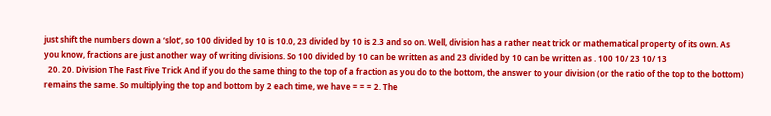just shift the numbers down a ‘slot’, so 100 divided by 10 is 10.0, 23 divided by 10 is 2.3 and so on. Well, division has a rather neat trick or mathematical property of its own. As you know, fractions are just another way of writing divisions. So 100 divided by 10 can be written as and 23 divided by 10 can be written as . 100 10/ 23 10/ 13
  20. 20. Division The Fast Five Trick And if you do the same thing to the top of a fraction as you do to the bottom, the answer to your division (or the ratio of the top to the bottom) remains the same. So multiplying the top and bottom by 2 each time, we have = = = 2. The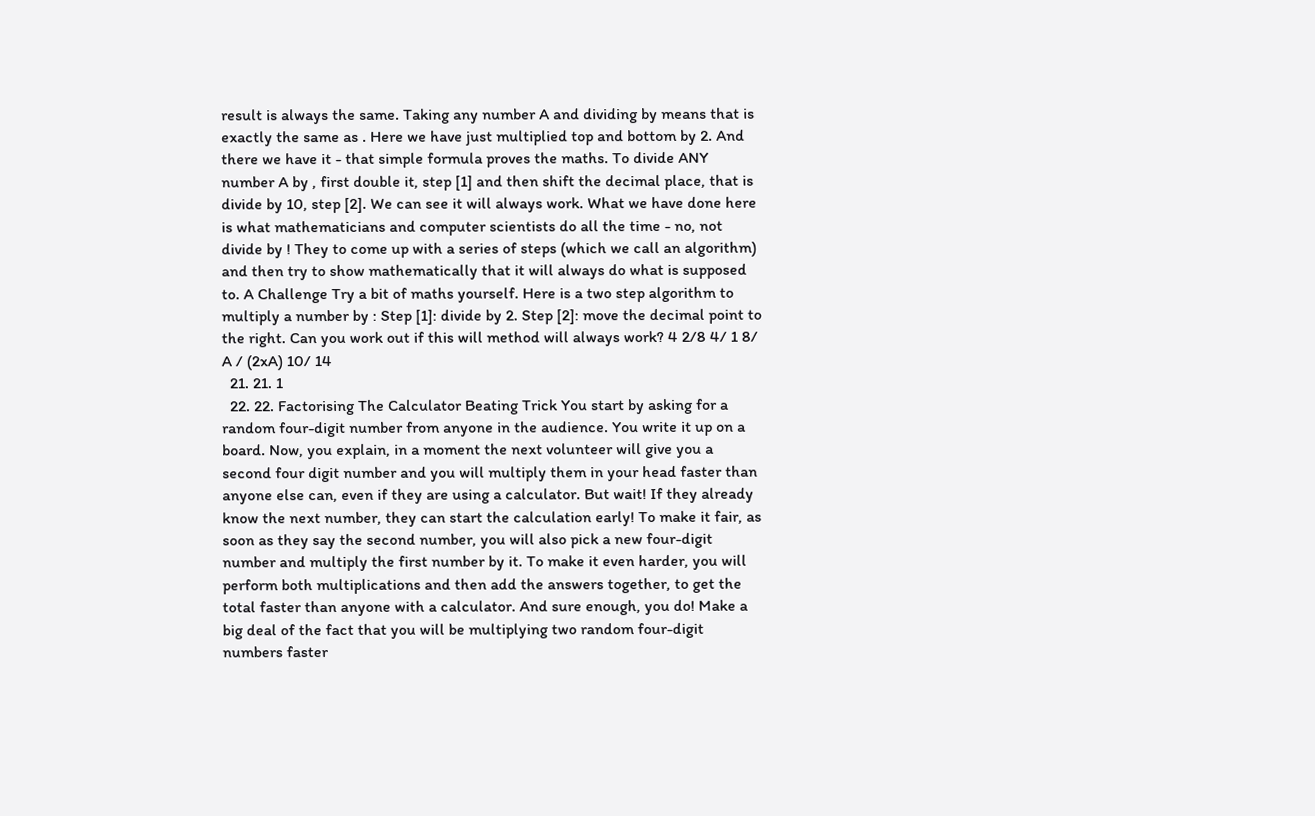result is always the same. Taking any number A and dividing by means that is exactly the same as . Here we have just multiplied top and bottom by 2. And there we have it - that simple formula proves the maths. To divide ANY number A by , first double it, step [1] and then shift the decimal place, that is divide by 10, step [2]. We can see it will always work. What we have done here is what mathematicians and computer scientists do all the time - no, not divide by ! They to come up with a series of steps (which we call an algorithm) and then try to show mathematically that it will always do what is supposed to. A Challenge Try a bit of maths yourself. Here is a two step algorithm to multiply a number by : Step [1]: divide by 2. Step [2]: move the decimal point to the right. Can you work out if this will method will always work? 4 2/8 4/ 1 8/ A / (2xA) 10/ 14
  21. 21. 1
  22. 22. Factorising The Calculator Beating Trick You start by asking for a random four-digit number from anyone in the audience. You write it up on a board. Now, you explain, in a moment the next volunteer will give you a second four digit number and you will multiply them in your head faster than anyone else can, even if they are using a calculator. But wait! If they already know the next number, they can start the calculation early! To make it fair, as soon as they say the second number, you will also pick a new four-digit number and multiply the first number by it. To make it even harder, you will perform both multiplications and then add the answers together, to get the total faster than anyone with a calculator. And sure enough, you do! Make a big deal of the fact that you will be multiplying two random four-digit numbers faster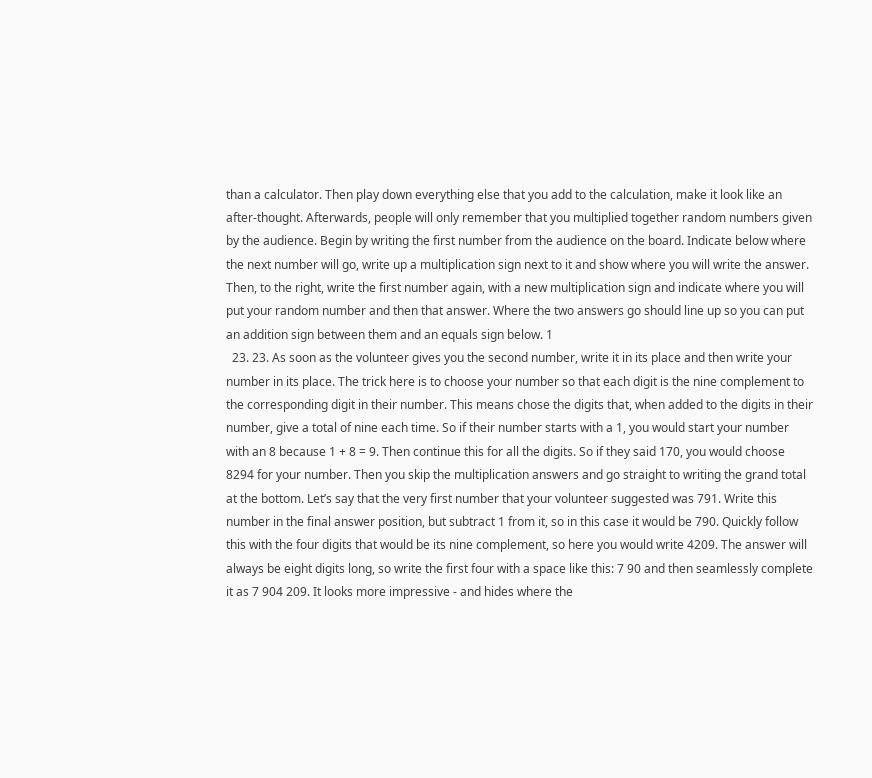than a calculator. Then play down everything else that you add to the calculation, make it look like an after-thought. Afterwards, people will only remember that you multiplied together random numbers given by the audience. Begin by writing the first number from the audience on the board. Indicate below where the next number will go, write up a multiplication sign next to it and show where you will write the answer. Then, to the right, write the first number again, with a new multiplication sign and indicate where you will put your random number and then that answer. Where the two answers go should line up so you can put an addition sign between them and an equals sign below. 1
  23. 23. As soon as the volunteer gives you the second number, write it in its place and then write your number in its place. The trick here is to choose your number so that each digit is the nine complement to the corresponding digit in their number. This means chose the digits that, when added to the digits in their number, give a total of nine each time. So if their number starts with a 1, you would start your number with an 8 because 1 + 8 = 9. Then continue this for all the digits. So if they said 170, you would choose 8294 for your number. Then you skip the multiplication answers and go straight to writing the grand total at the bottom. Let’s say that the very first number that your volunteer suggested was 791. Write this number in the final answer position, but subtract 1 from it, so in this case it would be 790. Quickly follow this with the four digits that would be its nine complement, so here you would write 4209. The answer will always be eight digits long, so write the first four with a space like this: 7 90 and then seamlessly complete it as 7 904 209. It looks more impressive - and hides where the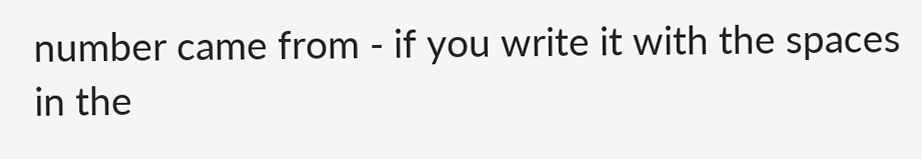number came from - if you write it with the spaces in the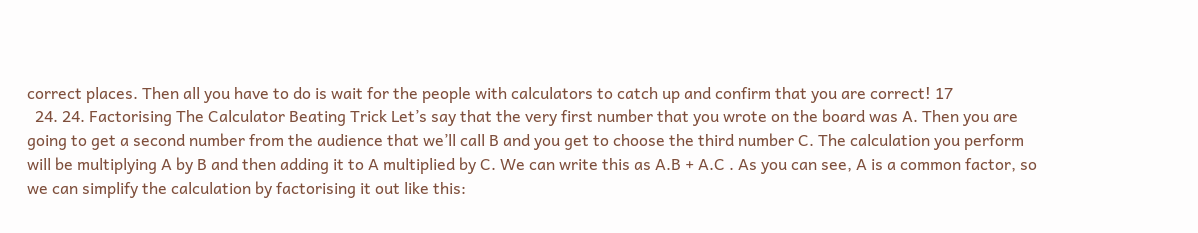correct places. Then all you have to do is wait for the people with calculators to catch up and confirm that you are correct! 17
  24. 24. Factorising The Calculator Beating Trick Let’s say that the very first number that you wrote on the board was A. Then you are going to get a second number from the audience that we’ll call B and you get to choose the third number C. The calculation you perform will be multiplying A by B and then adding it to A multiplied by C. We can write this as A.B + A.C . As you can see, A is a common factor, so we can simplify the calculation by factorising it out like this: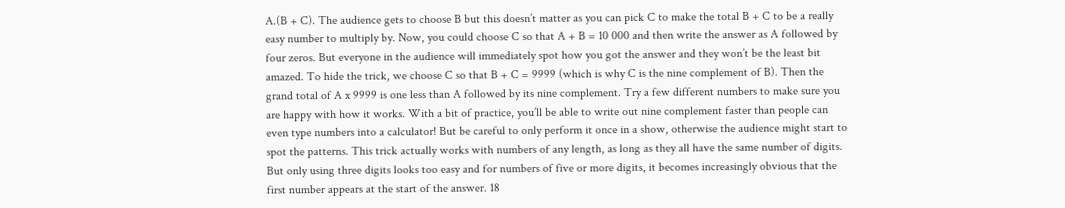A.(B + C). The audience gets to choose B but this doesn’t matter as you can pick C to make the total B + C to be a really easy number to multiply by. Now, you could choose C so that A + B = 10 000 and then write the answer as A followed by four zeros. But everyone in the audience will immediately spot how you got the answer and they won’t be the least bit amazed. To hide the trick, we choose C so that B + C = 9999 (which is why C is the nine complement of B). Then the grand total of A x 9999 is one less than A followed by its nine complement. Try a few different numbers to make sure you are happy with how it works. With a bit of practice, you’ll be able to write out nine complement faster than people can even type numbers into a calculator! But be careful to only perform it once in a show, otherwise the audience might start to spot the patterns. This trick actually works with numbers of any length, as long as they all have the same number of digits. But only using three digits looks too easy and for numbers of five or more digits, it becomes increasingly obvious that the first number appears at the start of the answer. 18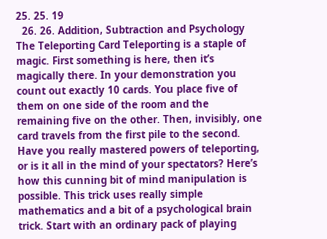25. 25. 19
  26. 26. Addition, Subtraction and Psychology The Teleporting Card Teleporting is a staple of magic. First something is here, then it’s magically there. In your demonstration you count out exactly 10 cards. You place five of them on one side of the room and the remaining five on the other. Then, invisibly, one card travels from the first pile to the second. Have you really mastered powers of teleporting, or is it all in the mind of your spectators? Here’s how this cunning bit of mind manipulation is possible. This trick uses really simple mathematics and a bit of a psychological brain trick. Start with an ordinary pack of playing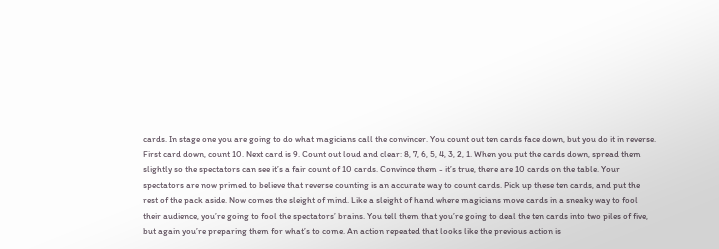cards. In stage one you are going to do what magicians call the convincer. You count out ten cards face down, but you do it in reverse. First card down, count 10. Next card is 9. Count out loud and clear: 8, 7, 6, 5, 4, 3, 2, 1. When you put the cards down, spread them slightly so the spectators can see it’s a fair count of 10 cards. Convince them - it’s true, there are 10 cards on the table. Your spectators are now primed to believe that reverse counting is an accurate way to count cards. Pick up these ten cards, and put the rest of the pack aside. Now comes the sleight of mind. Like a sleight of hand where magicians move cards in a sneaky way to fool their audience, you’re going to fool the spectators’ brains. You tell them that you’re going to deal the ten cards into two piles of five, but again you’re preparing them for what’s to come. An action repeated that looks like the previous action is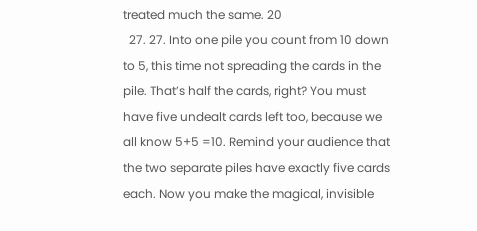treated much the same. 20
  27. 27. Into one pile you count from 10 down to 5, this time not spreading the cards in the pile. That’s half the cards, right? You must have five undealt cards left too, because we all know 5+5 =10. Remind your audience that the two separate piles have exactly five cards each. Now you make the magical, invisible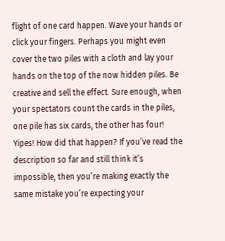flight of one card happen. Wave your hands or click your fingers. Perhaps you might even cover the two piles with a cloth and lay your hands on the top of the now hidden piles. Be creative and sell the effect. Sure enough, when your spectators count the cards in the piles, one pile has six cards, the other has four! Yipes! How did that happen? If you’ve read the description so far and still think it’s impossible, then you’re making exactly the same mistake you’re expecting your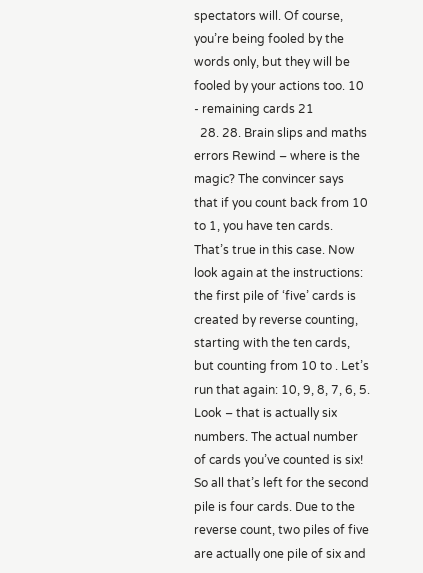spectators will. Of course, you’re being fooled by the words only, but they will be fooled by your actions too. 10 - remaining cards 21
  28. 28. Brain slips and maths errors Rewind – where is the magic? The convincer says that if you count back from 10 to 1, you have ten cards. That’s true in this case. Now look again at the instructions: the first pile of ‘five’ cards is created by reverse counting, starting with the ten cards, but counting from 10 to . Let’s run that again: 10, 9, 8, 7, 6, 5. Look – that is actually six numbers. The actual number of cards you’ve counted is six! So all that’s left for the second pile is four cards. Due to the reverse count, two piles of five are actually one pile of six and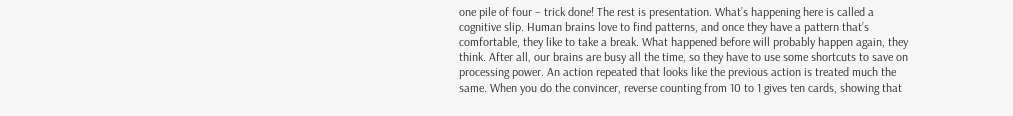one pile of four – trick done! The rest is presentation. What’s happening here is called a cognitive slip. Human brains love to find patterns, and once they have a pattern that’s comfortable, they like to take a break. What happened before will probably happen again, they think. After all, our brains are busy all the time, so they have to use some shortcuts to save on processing power. An action repeated that looks like the previous action is treated much the same. When you do the convincer, reverse counting from 10 to 1 gives ten cards, showing that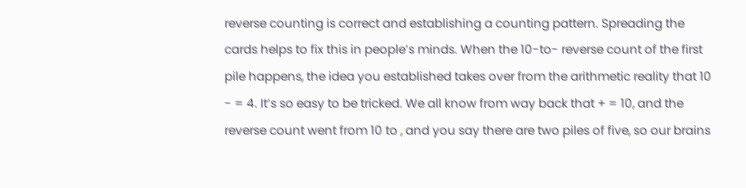reverse counting is correct and establishing a counting pattern. Spreading the cards helps to fix this in people’s minds. When the 10-to- reverse count of the first pile happens, the idea you established takes over from the arithmetic reality that 10 - = 4. It’s so easy to be tricked. We all know from way back that + = 10, and the reverse count went from 10 to , and you say there are two piles of five, so our brains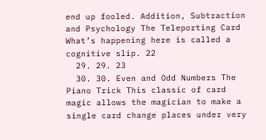end up fooled. Addition, Subtraction and Psychology The Teleporting Card What’s happening here is called a cognitive slip. 22
  29. 29. 23
  30. 30. Even and Odd Numbers The Piano Trick This classic of card magic allows the magician to make a single card change places under very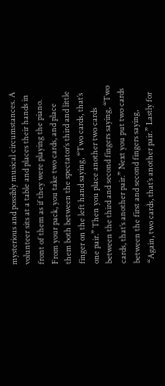mysterious and possibly musical circumstances. A volunteer sits at a table and places their hands in front of them as if they were playing the piano. From your pack, you take two cards, and place them both between the spectator’s third and little finger on the left hand saying, “Two cards, that’s one pair.” Then you place another two cards between the third and second fingers saying, “Two cards, that’s another pair.” Next you put two cards between the first and second fingers saying, “Again, two cards, that’s another pair.” Lastly for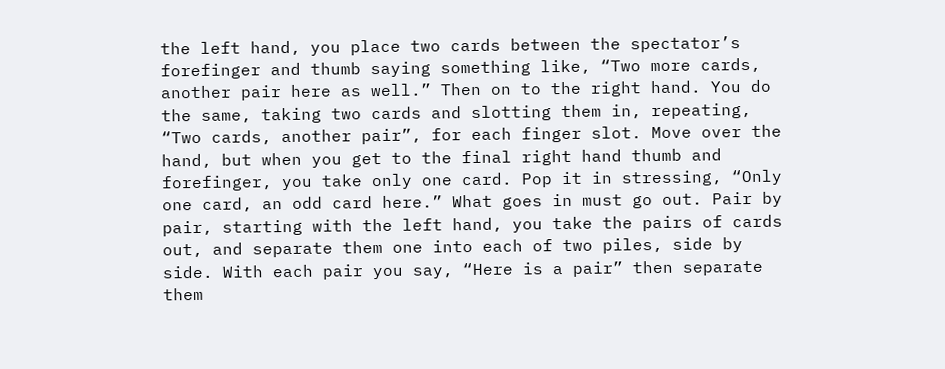the left hand, you place two cards between the spectator’s forefinger and thumb saying something like, “Two more cards, another pair here as well.” Then on to the right hand. You do the same, taking two cards and slotting them in, repeating, “Two cards, another pair”, for each finger slot. Move over the hand, but when you get to the final right hand thumb and forefinger, you take only one card. Pop it in stressing, “Only one card, an odd card here.” What goes in must go out. Pair by pair, starting with the left hand, you take the pairs of cards out, and separate them one into each of two piles, side by side. With each pair you say, “Here is a pair” then separate them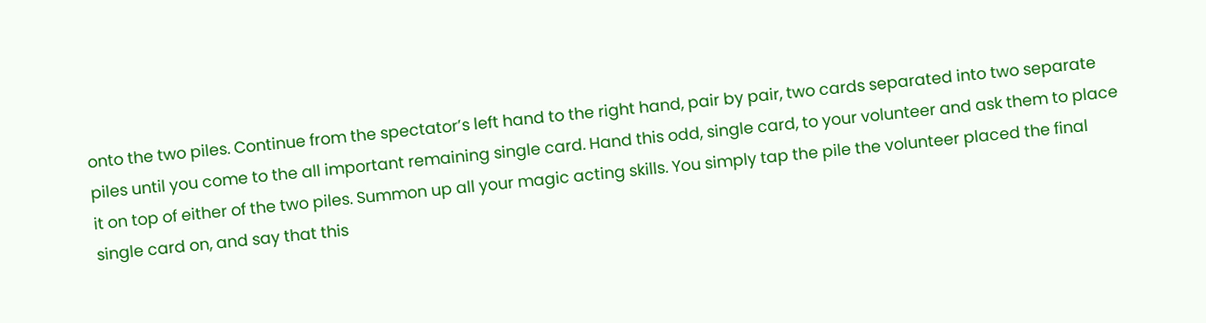onto the two piles. Continue from the spectator’s left hand to the right hand, pair by pair, two cards separated into two separate piles until you come to the all important remaining single card. Hand this odd, single card, to your volunteer and ask them to place it on top of either of the two piles. Summon up all your magic acting skills. You simply tap the pile the volunteer placed the final single card on, and say that this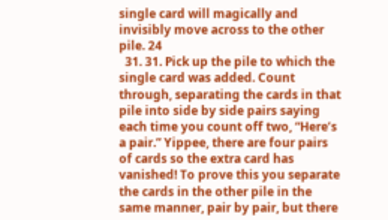single card will magically and invisibly move across to the other pile. 24
  31. 31. Pick up the pile to which the single card was added. Count through, separating the cards in that pile into side by side pairs saying each time you count off two, “Here’s a pair.” Yippee, there are four pairs of cards so the extra card has vanished! To prove this you separate the cards in the other pile in the same manner, pair by pair, but there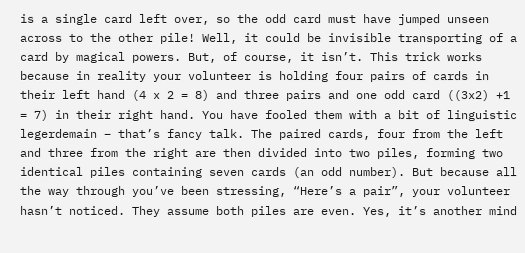is a single card left over, so the odd card must have jumped unseen across to the other pile! Well, it could be invisible transporting of a card by magical powers. But, of course, it isn’t. This trick works because in reality your volunteer is holding four pairs of cards in their left hand (4 x 2 = 8) and three pairs and one odd card ((3x2) +1 = 7) in their right hand. You have fooled them with a bit of linguistic legerdemain – that’s fancy talk. The paired cards, four from the left and three from the right are then divided into two piles, forming two identical piles containing seven cards (an odd number). But because all the way through you’ve been stressing, “Here’s a pair”, your volunteer hasn’t noticed. They assume both piles are even. Yes, it’s another mind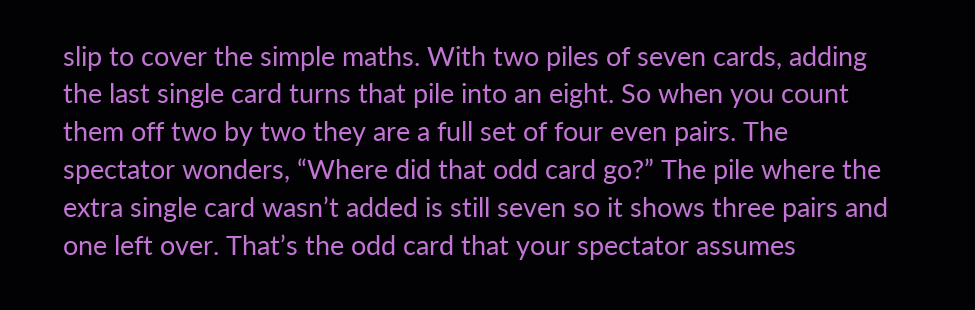slip to cover the simple maths. With two piles of seven cards, adding the last single card turns that pile into an eight. So when you count them off two by two they are a full set of four even pairs. The spectator wonders, “Where did that odd card go?” The pile where the extra single card wasn’t added is still seven so it shows three pairs and one left over. That’s the odd card that your spectator assumes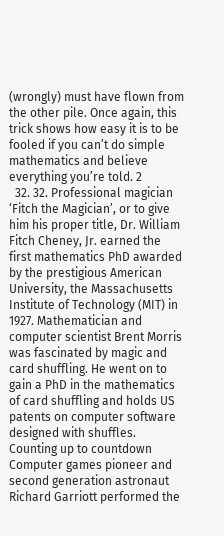(wrongly) must have flown from the other pile. Once again, this trick shows how easy it is to be fooled if you can’t do simple mathematics and believe everything you’re told. 2
  32. 32. Professional magician ‘Fitch the Magician’, or to give him his proper title, Dr. William Fitch Cheney, Jr. earned the first mathematics PhD awarded by the prestigious American University, the Massachusetts Institute of Technology (MIT) in 1927. Mathematician and computer scientist Brent Morris was fascinated by magic and card shuffling. He went on to gain a PhD in the mathematics of card shuffling and holds US patents on computer software designed with shuffles. Counting up to countdown Computer games pioneer and second generation astronaut Richard Garriott performed the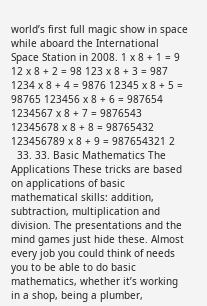world’s first full magic show in space while aboard the International Space Station in 2008. 1 x 8 + 1 = 9 12 x 8 + 2 = 98 123 x 8 + 3 = 987 1234 x 8 + 4 = 9876 12345 x 8 + 5 = 98765 123456 x 8 + 6 = 987654 1234567 x 8 + 7 = 9876543 12345678 x 8 + 8 = 98765432 123456789 x 8 + 9 = 987654321 2
  33. 33. Basic Mathematics The Applications These tricks are based on applications of basic mathematical skills: addition, subtraction, multiplication and division. The presentations and the mind games just hide these. Almost every job you could think of needs you to be able to do basic mathematics, whether it’s working in a shop, being a plumber,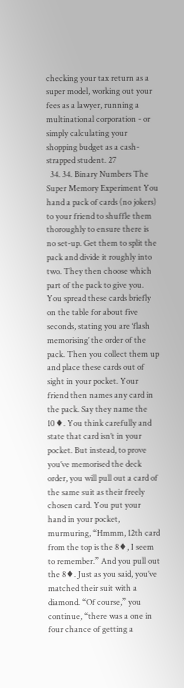checking your tax return as a super model, working out your fees as a lawyer, running a multinational corporation - or simply calculating your shopping budget as a cash-strapped student. 27
  34. 34. Binary Numbers The Super Memory Experiment You hand a pack of cards (no jokers) to your friend to shuffle them thoroughly to ensure there is no set-up. Get them to split the pack and divide it roughly into two. They then choose which part of the pack to give you. You spread these cards briefly on the table for about five seconds, stating you are ‘flash memorising’ the order of the pack. Then you collect them up and place these cards out of sight in your pocket. Your friend then names any card in the pack. Say they name the 10♦. You think carefully and state that card isn’t in your pocket. But instead, to prove you’ve memorised the deck order, you will pull out a card of the same suit as their freely chosen card. You put your hand in your pocket, murmuring, “Hmmm, 12th card from the top is the 8♦, I seem to remember.” And you pull out the 8♦. Just as you said, you’ve matched their suit with a diamond. “Of course,” you continue, “there was a one in four chance of getting a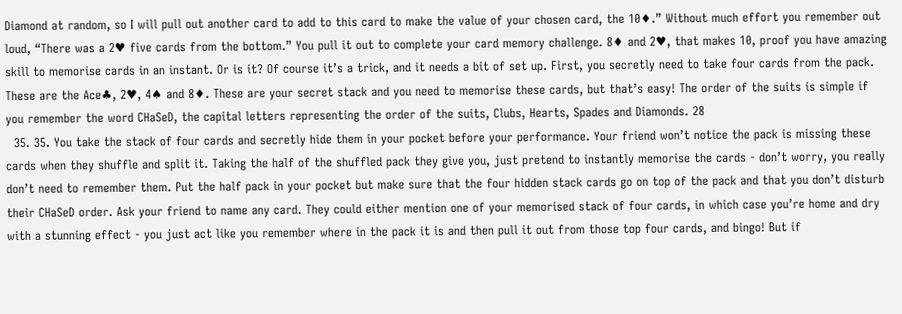Diamond at random, so I will pull out another card to add to this card to make the value of your chosen card, the 10♦.” Without much effort you remember out loud, “There was a 2♥ five cards from the bottom.” You pull it out to complete your card memory challenge. 8♦ and 2♥, that makes 10, proof you have amazing skill to memorise cards in an instant. Or is it? Of course it’s a trick, and it needs a bit of set up. First, you secretly need to take four cards from the pack. These are the Ace♣, 2♥, 4♠ and 8♦. These are your secret stack and you need to memorise these cards, but that’s easy! The order of the suits is simple if you remember the word CHaSeD, the capital letters representing the order of the suits, Clubs, Hearts, Spades and Diamonds. 28
  35. 35. You take the stack of four cards and secretly hide them in your pocket before your performance. Your friend won’t notice the pack is missing these cards when they shuffle and split it. Taking the half of the shuffled pack they give you, just pretend to instantly memorise the cards - don’t worry, you really don’t need to remember them. Put the half pack in your pocket but make sure that the four hidden stack cards go on top of the pack and that you don’t disturb their CHaSeD order. Ask your friend to name any card. They could either mention one of your memorised stack of four cards, in which case you’re home and dry with a stunning effect - you just act like you remember where in the pack it is and then pull it out from those top four cards, and bingo! But if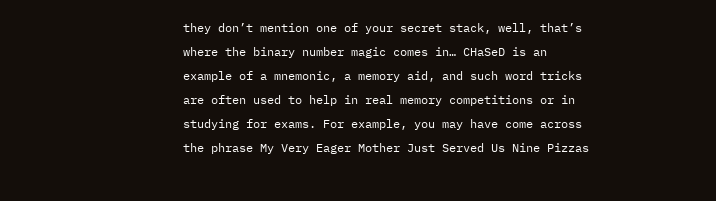they don’t mention one of your secret stack, well, that’s where the binary number magic comes in… CHaSeD is an example of a mnemonic, a memory aid, and such word tricks are often used to help in real memory competitions or in studying for exams. For example, you may have come across the phrase My Very Eager Mother Just Served Us Nine Pizzas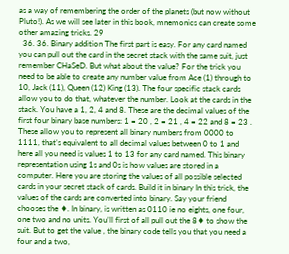as a way of remembering the order of the planets (but now without Pluto!). As we will see later in this book, mnemonics can create some other amazing tricks. 29
  36. 36. Binary addition The first part is easy. For any card named you can pull out the card in the secret stack with the same suit, just remember CHaSeD. But what about the value? For the trick you need to be able to create any number value from Ace (1) through to 10, Jack (11), Queen (12) King (13). The four specific stack cards allow you to do that, whatever the number. Look at the cards in the stack. You have a 1, 2, 4 and 8. These are the decimal values of the first four binary base numbers: 1 = 20 , 2 = 21 , 4 = 22 and 8 = 23 . These allow you to represent all binary numbers from 0000 to 1111, that’s equivalent to all decimal values between 0 to 1 and here all you need is values 1 to 13 for any card named. This binary representation using 1s and 0s is how values are stored in a computer. Here you are storing the values of all possible selected cards in your secret stack of cards. Build it in binary In this trick, the values of the cards are converted into binary. Say your friend chooses the ♦. In binary, is written as 0110 ie no eights, one four, one two and no units. You’ll first of all pull out the 8♦ to show the suit. But to get the value , the binary code tells you that you need a four and a two,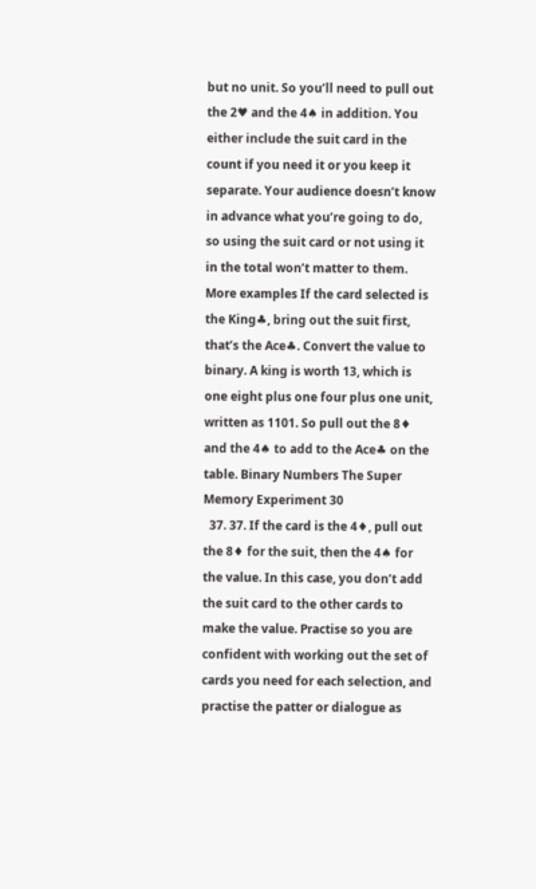but no unit. So you’ll need to pull out the 2♥ and the 4♠ in addition. You either include the suit card in the count if you need it or you keep it separate. Your audience doesn’t know in advance what you’re going to do, so using the suit card or not using it in the total won’t matter to them. More examples If the card selected is the King♣, bring out the suit first, that’s the Ace♣. Convert the value to binary. A king is worth 13, which is one eight plus one four plus one unit, written as 1101. So pull out the 8♦ and the 4♠ to add to the Ace♣ on the table. Binary Numbers The Super Memory Experiment 30
  37. 37. If the card is the 4♦, pull out the 8♦ for the suit, then the 4♠ for the value. In this case, you don’t add the suit card to the other cards to make the value. Practise so you are confident with working out the set of cards you need for each selection, and practise the patter or dialogue as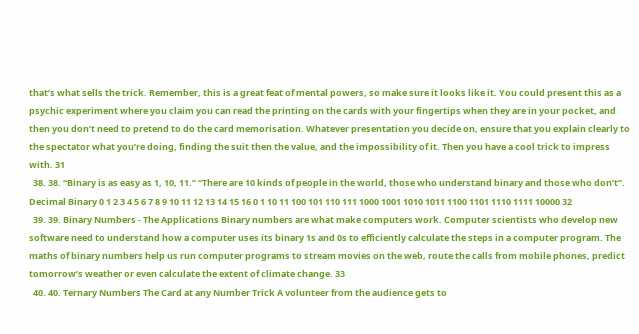that’s what sells the trick. Remember, this is a great feat of mental powers, so make sure it looks like it. You could present this as a psychic experiment where you claim you can read the printing on the cards with your fingertips when they are in your pocket, and then you don’t need to pretend to do the card memorisation. Whatever presentation you decide on, ensure that you explain clearly to the spectator what you’re doing, finding the suit then the value, and the impossibility of it. Then you have a cool trick to impress with. 31
  38. 38. “Binary is as easy as 1, 10, 11.” “There are 10 kinds of people in the world, those who understand binary and those who don’t”. Decimal Binary 0 1 2 3 4 5 6 7 8 9 10 11 12 13 14 15 16 0 1 10 11 100 101 110 111 1000 1001 1010 1011 1100 1101 1110 1111 10000 32
  39. 39. Binary Numbers - The Applications Binary numbers are what make computers work. Computer scientists who develop new software need to understand how a computer uses its binary 1s and 0s to efficiently calculate the steps in a computer program. The maths of binary numbers help us run computer programs to stream movies on the web, route the calls from mobile phones, predict tomorrow’s weather or even calculate the extent of climate change. 33
  40. 40. Ternary Numbers The Card at any Number Trick A volunteer from the audience gets to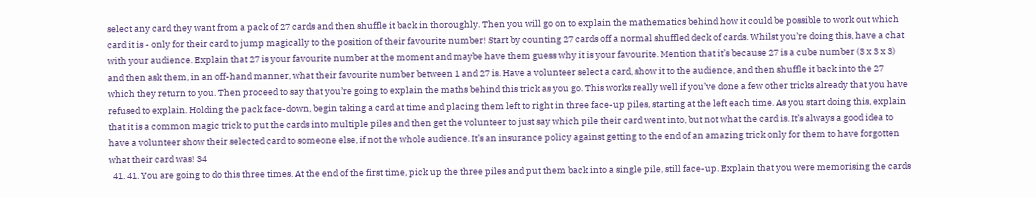select any card they want from a pack of 27 cards and then shuffle it back in thoroughly. Then you will go on to explain the mathematics behind how it could be possible to work out which card it is - only for their card to jump magically to the position of their favourite number! Start by counting 27 cards off a normal shuffled deck of cards. Whilst you’re doing this, have a chat with your audience. Explain that 27 is your favourite number at the moment and maybe have them guess why it is your favourite. Mention that it’s because 27 is a cube number (3 x 3 x 3) and then ask them, in an off-hand manner, what their favourite number between 1 and 27 is. Have a volunteer select a card, show it to the audience, and then shuffle it back into the 27 which they return to you. Then proceed to say that you’re going to explain the maths behind this trick as you go. This works really well if you’ve done a few other tricks already that you have refused to explain. Holding the pack face-down, begin taking a card at time and placing them left to right in three face-up piles, starting at the left each time. As you start doing this, explain that it is a common magic trick to put the cards into multiple piles and then get the volunteer to just say which pile their card went into, but not what the card is. It’s always a good idea to have a volunteer show their selected card to someone else, if not the whole audience. It’s an insurance policy against getting to the end of an amazing trick only for them to have forgotten what their card was! 34
  41. 41. You are going to do this three times. At the end of the first time, pick up the three piles and put them back into a single pile, still face-up. Explain that you were memorising the cards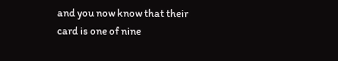and you now know that their card is one of nine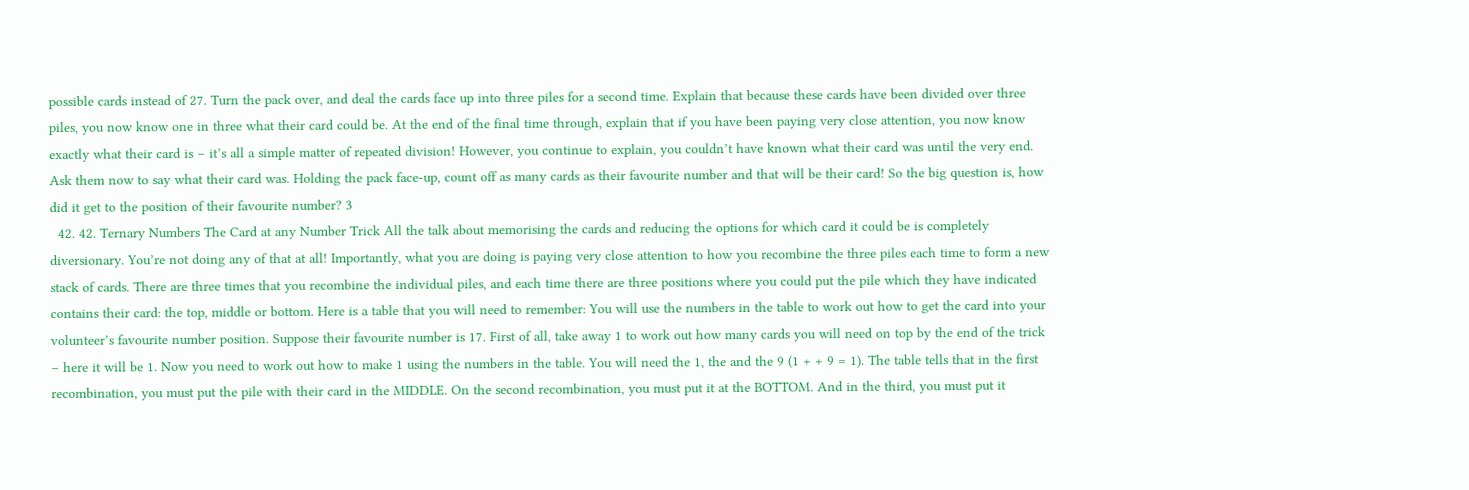possible cards instead of 27. Turn the pack over, and deal the cards face up into three piles for a second time. Explain that because these cards have been divided over three piles, you now know one in three what their card could be. At the end of the final time through, explain that if you have been paying very close attention, you now know exactly what their card is – it’s all a simple matter of repeated division! However, you continue to explain, you couldn’t have known what their card was until the very end. Ask them now to say what their card was. Holding the pack face-up, count off as many cards as their favourite number and that will be their card! So the big question is, how did it get to the position of their favourite number? 3
  42. 42. Ternary Numbers The Card at any Number Trick All the talk about memorising the cards and reducing the options for which card it could be is completely diversionary. You’re not doing any of that at all! Importantly, what you are doing is paying very close attention to how you recombine the three piles each time to form a new stack of cards. There are three times that you recombine the individual piles, and each time there are three positions where you could put the pile which they have indicated contains their card: the top, middle or bottom. Here is a table that you will need to remember: You will use the numbers in the table to work out how to get the card into your volunteer’s favourite number position. Suppose their favourite number is 17. First of all, take away 1 to work out how many cards you will need on top by the end of the trick – here it will be 1. Now you need to work out how to make 1 using the numbers in the table. You will need the 1, the and the 9 (1 + + 9 = 1). The table tells that in the first recombination, you must put the pile with their card in the MIDDLE. On the second recombination, you must put it at the BOTTOM. And in the third, you must put it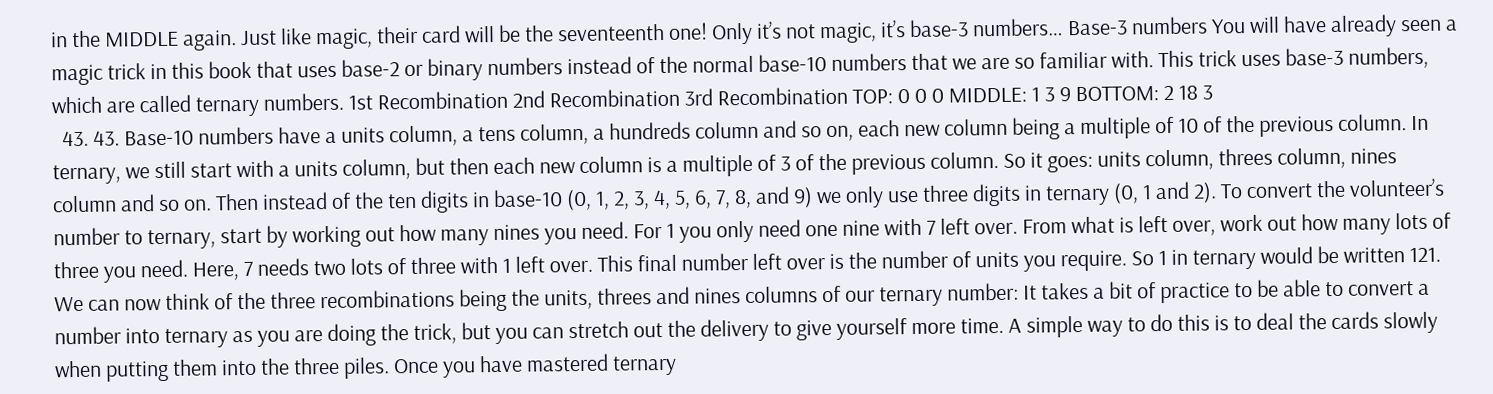in the MIDDLE again. Just like magic, their card will be the seventeenth one! Only it’s not magic, it’s base-3 numbers… Base-3 numbers You will have already seen a magic trick in this book that uses base-2 or binary numbers instead of the normal base-10 numbers that we are so familiar with. This trick uses base-3 numbers, which are called ternary numbers. 1st Recombination 2nd Recombination 3rd Recombination TOP: 0 0 0 MIDDLE: 1 3 9 BOTTOM: 2 18 3
  43. 43. Base-10 numbers have a units column, a tens column, a hundreds column and so on, each new column being a multiple of 10 of the previous column. In ternary, we still start with a units column, but then each new column is a multiple of 3 of the previous column. So it goes: units column, threes column, nines column and so on. Then instead of the ten digits in base-10 (0, 1, 2, 3, 4, 5, 6, 7, 8, and 9) we only use three digits in ternary (0, 1 and 2). To convert the volunteer’s number to ternary, start by working out how many nines you need. For 1 you only need one nine with 7 left over. From what is left over, work out how many lots of three you need. Here, 7 needs two lots of three with 1 left over. This final number left over is the number of units you require. So 1 in ternary would be written 121. We can now think of the three recombinations being the units, threes and nines columns of our ternary number: It takes a bit of practice to be able to convert a number into ternary as you are doing the trick, but you can stretch out the delivery to give yourself more time. A simple way to do this is to deal the cards slowly when putting them into the three piles. Once you have mastered ternary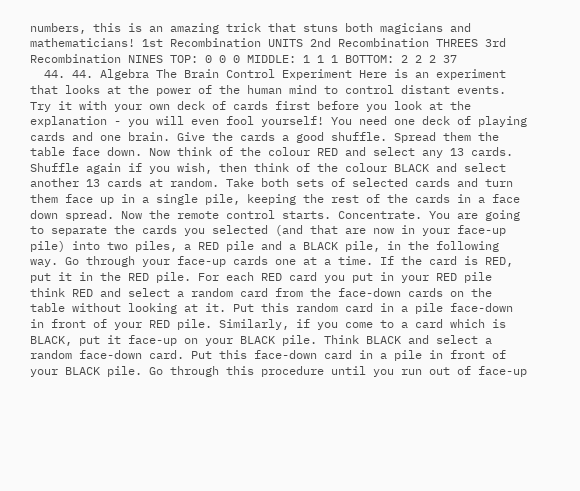numbers, this is an amazing trick that stuns both magicians and mathematicians! 1st Recombination UNITS 2nd Recombination THREES 3rd Recombination NINES TOP: 0 0 0 MIDDLE: 1 1 1 BOTTOM: 2 2 2 37
  44. 44. Algebra The Brain Control Experiment Here is an experiment that looks at the power of the human mind to control distant events. Try it with your own deck of cards first before you look at the explanation - you will even fool yourself! You need one deck of playing cards and one brain. Give the cards a good shuffle. Spread them the table face down. Now think of the colour RED and select any 13 cards. Shuffle again if you wish, then think of the colour BLACK and select another 13 cards at random. Take both sets of selected cards and turn them face up in a single pile, keeping the rest of the cards in a face down spread. Now the remote control starts. Concentrate. You are going to separate the cards you selected (and that are now in your face-up pile) into two piles, a RED pile and a BLACK pile, in the following way. Go through your face-up cards one at a time. If the card is RED, put it in the RED pile. For each RED card you put in your RED pile think RED and select a random card from the face-down cards on the table without looking at it. Put this random card in a pile face-down in front of your RED pile. Similarly, if you come to a card which is BLACK, put it face-up on your BLACK pile. Think BLACK and select a random face-down card. Put this face-down card in a pile in front of your BLACK pile. Go through this procedure until you run out of face-up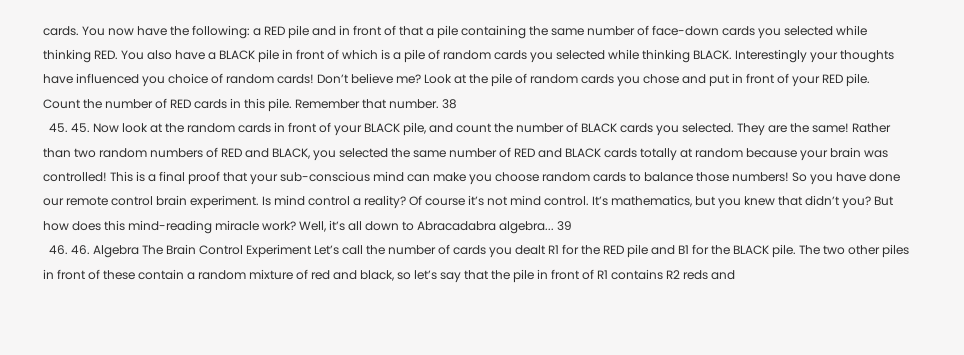cards. You now have the following: a RED pile and in front of that a pile containing the same number of face-down cards you selected while thinking RED. You also have a BLACK pile in front of which is a pile of random cards you selected while thinking BLACK. Interestingly your thoughts have influenced you choice of random cards! Don’t believe me? Look at the pile of random cards you chose and put in front of your RED pile. Count the number of RED cards in this pile. Remember that number. 38
  45. 45. Now look at the random cards in front of your BLACK pile, and count the number of BLACK cards you selected. They are the same! Rather than two random numbers of RED and BLACK, you selected the same number of RED and BLACK cards totally at random because your brain was controlled! This is a final proof that your sub-conscious mind can make you choose random cards to balance those numbers! So you have done our remote control brain experiment. Is mind control a reality? Of course it’s not mind control. It’s mathematics, but you knew that didn’t you? But how does this mind-reading miracle work? Well, it’s all down to Abracadabra algebra... 39
  46. 46. Algebra The Brain Control Experiment Let’s call the number of cards you dealt R1 for the RED pile and B1 for the BLACK pile. The two other piles in front of these contain a random mixture of red and black, so let’s say that the pile in front of R1 contains R2 reds and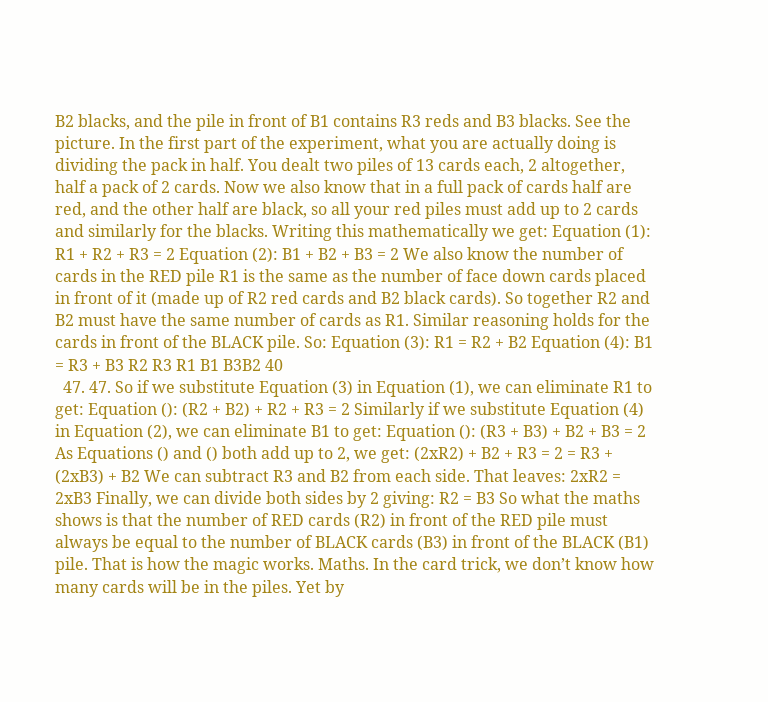B2 blacks, and the pile in front of B1 contains R3 reds and B3 blacks. See the picture. In the first part of the experiment, what you are actually doing is dividing the pack in half. You dealt two piles of 13 cards each, 2 altogether, half a pack of 2 cards. Now we also know that in a full pack of cards half are red, and the other half are black, so all your red piles must add up to 2 cards and similarly for the blacks. Writing this mathematically we get: Equation (1): R1 + R2 + R3 = 2 Equation (2): B1 + B2 + B3 = 2 We also know the number of cards in the RED pile R1 is the same as the number of face down cards placed in front of it (made up of R2 red cards and B2 black cards). So together R2 and B2 must have the same number of cards as R1. Similar reasoning holds for the cards in front of the BLACK pile. So: Equation (3): R1 = R2 + B2 Equation (4): B1 = R3 + B3 R2 R3 R1 B1 B3B2 40
  47. 47. So if we substitute Equation (3) in Equation (1), we can eliminate R1 to get: Equation (): (R2 + B2) + R2 + R3 = 2 Similarly if we substitute Equation (4) in Equation (2), we can eliminate B1 to get: Equation (): (R3 + B3) + B2 + B3 = 2 As Equations () and () both add up to 2, we get: (2xR2) + B2 + R3 = 2 = R3 + (2xB3) + B2 We can subtract R3 and B2 from each side. That leaves: 2xR2 = 2xB3 Finally, we can divide both sides by 2 giving: R2 = B3 So what the maths shows is that the number of RED cards (R2) in front of the RED pile must always be equal to the number of BLACK cards (B3) in front of the BLACK (B1) pile. That is how the magic works. Maths. In the card trick, we don’t know how many cards will be in the piles. Yet by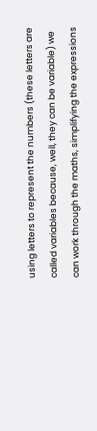using letters to represent the numbers (these letters are called variables because, well, they can be variable) we can work through the maths, simplifying the expressions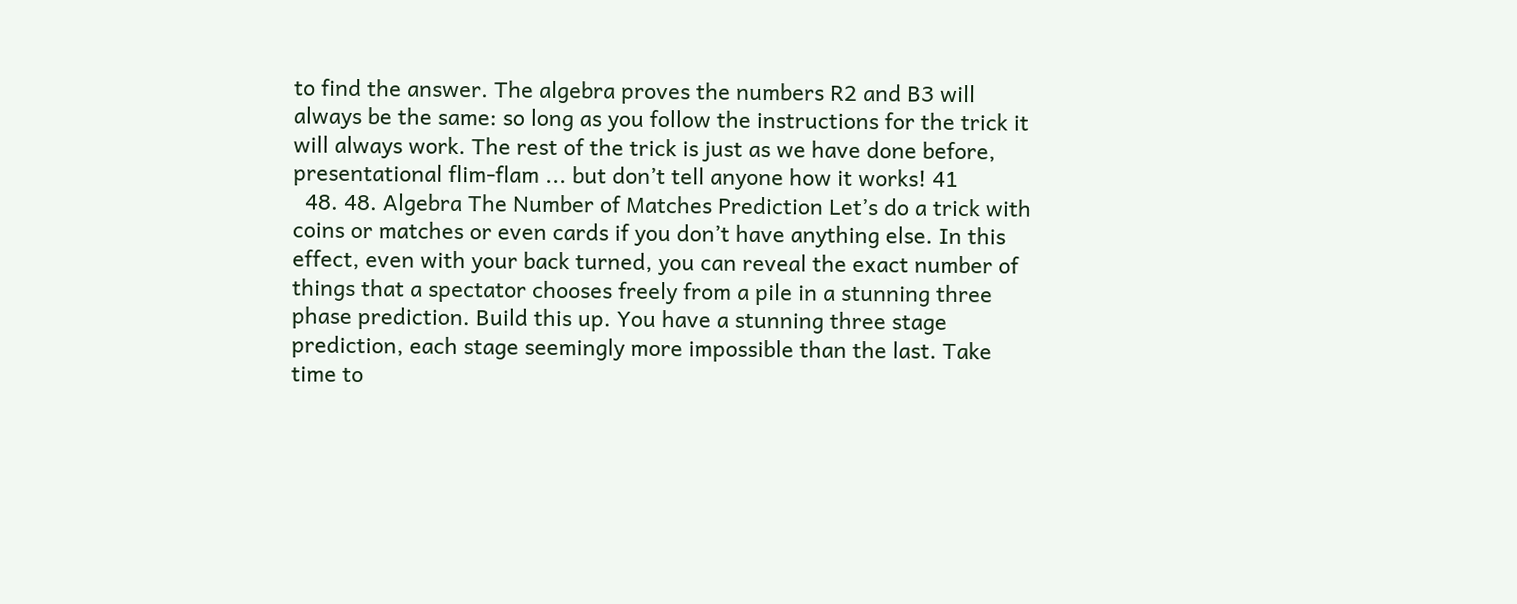to find the answer. The algebra proves the numbers R2 and B3 will always be the same: so long as you follow the instructions for the trick it will always work. The rest of the trick is just as we have done before, presentational flim-flam ... but don’t tell anyone how it works! 41
  48. 48. Algebra The Number of Matches Prediction Let’s do a trick with coins or matches or even cards if you don’t have anything else. In this effect, even with your back turned, you can reveal the exact number of things that a spectator chooses freely from a pile in a stunning three phase prediction. Build this up. You have a stunning three stage prediction, each stage seemingly more impossible than the last. Take time to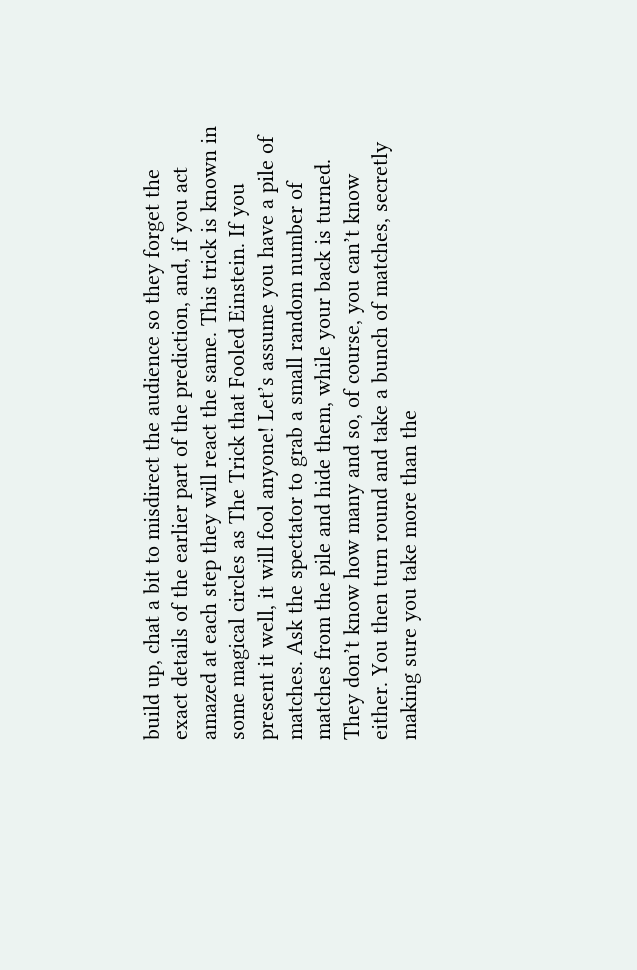build up, chat a bit to misdirect the audience so they forget the exact details of the earlier part of the prediction, and, if you act amazed at each step they will react the same. This trick is known in some magical circles as The Trick that Fooled Einstein. If you present it well, it will fool anyone! Let’s assume you have a pile of matches. Ask the spectator to grab a small random number of matches from the pile and hide them, while your back is turned. They don’t know how many and so, of course, you can’t know either. You then turn round and take a bunch of matches, secretly making sure you take more than the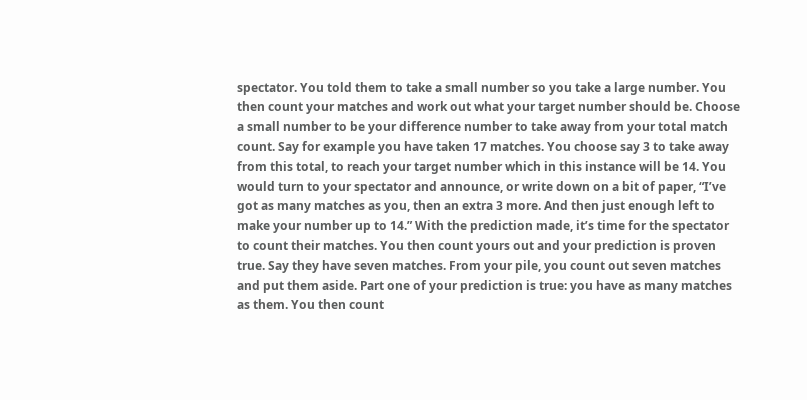spectator. You told them to take a small number so you take a large number. You then count your matches and work out what your target number should be. Choose a small number to be your difference number to take away from your total match count. Say for example you have taken 17 matches. You choose say 3 to take away from this total, to reach your target number which in this instance will be 14. You would turn to your spectator and announce, or write down on a bit of paper, “I’ve got as many matches as you, then an extra 3 more. And then just enough left to make your number up to 14.” With the prediction made, it’s time for the spectator to count their matches. You then count yours out and your prediction is proven true. Say they have seven matches. From your pile, you count out seven matches and put them aside. Part one of your prediction is true: you have as many matches as them. You then count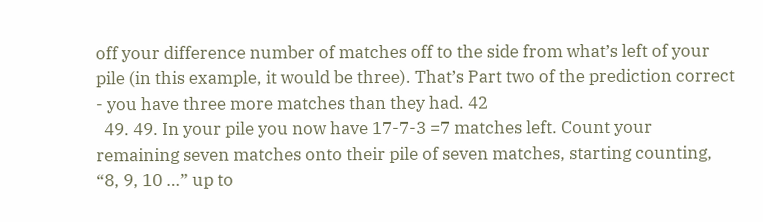off your difference number of matches off to the side from what’s left of your pile (in this example, it would be three). That’s Part two of the prediction correct - you have three more matches than they had. 42
  49. 49. In your pile you now have 17-7-3 =7 matches left. Count your remaining seven matches onto their pile of seven matches, starting counting, “8, 9, 10 …” up to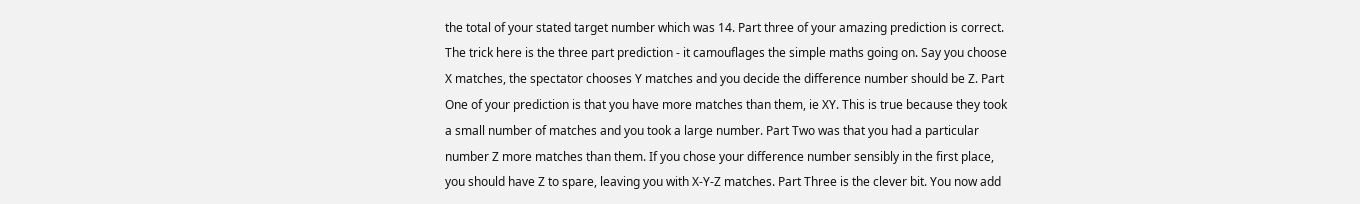the total of your stated target number which was 14. Part three of your amazing prediction is correct. The trick here is the three part prediction - it camouflages the simple maths going on. Say you choose X matches, the spectator chooses Y matches and you decide the difference number should be Z. Part One of your prediction is that you have more matches than them, ie XY. This is true because they took a small number of matches and you took a large number. Part Two was that you had a particular number Z more matches than them. If you chose your difference number sensibly in the first place, you should have Z to spare, leaving you with X-Y-Z matches. Part Three is the clever bit. You now add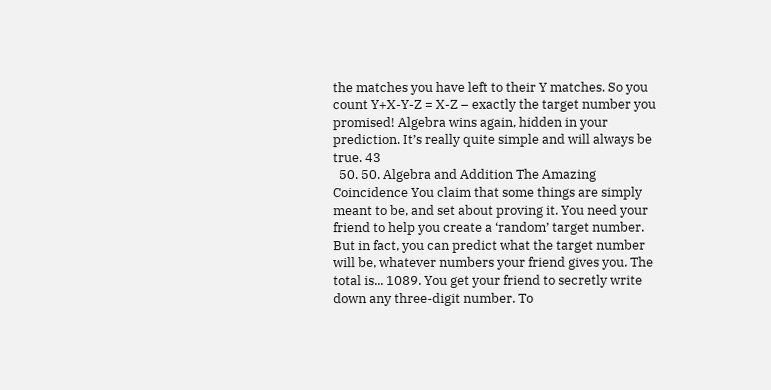the matches you have left to their Y matches. So you count Y+X-Y-Z = X-Z – exactly the target number you promised! Algebra wins again, hidden in your prediction. It’s really quite simple and will always be true. 43
  50. 50. Algebra and Addition The Amazing Coincidence You claim that some things are simply meant to be, and set about proving it. You need your friend to help you create a ‘random’ target number. But in fact, you can predict what the target number will be, whatever numbers your friend gives you. The total is... 1089. You get your friend to secretly write down any three-digit number. To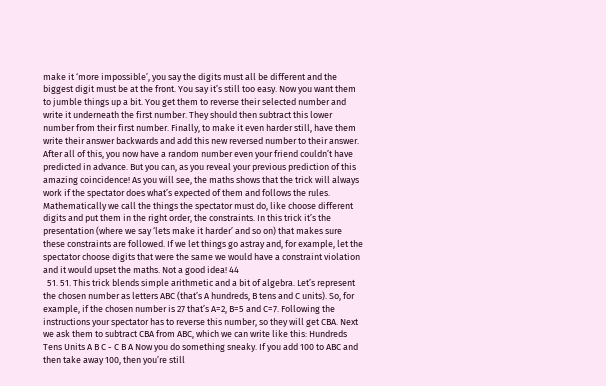make it ‘more impossible’, you say the digits must all be different and the biggest digit must be at the front. You say it’s still too easy. Now you want them to jumble things up a bit. You get them to reverse their selected number and write it underneath the first number. They should then subtract this lower number from their first number. Finally, to make it even harder still, have them write their answer backwards and add this new reversed number to their answer. After all of this, you now have a random number even your friend couldn’t have predicted in advance. But you can, as you reveal your previous prediction of this amazing coincidence! As you will see, the maths shows that the trick will always work if the spectator does what’s expected of them and follows the rules. Mathematically we call the things the spectator must do, like choose different digits and put them in the right order, the constraints. In this trick it’s the presentation (where we say ‘lets make it harder’ and so on) that makes sure these constraints are followed. If we let things go astray and, for example, let the spectator choose digits that were the same we would have a constraint violation and it would upset the maths. Not a good idea! 44
  51. 51. This trick blends simple arithmetic and a bit of algebra. Let’s represent the chosen number as letters ABC (that’s A hundreds, B tens and C units). So, for example, if the chosen number is 27 that’s A=2, B=5 and C=7. Following the instructions your spectator has to reverse this number, so they will get CBA. Next we ask them to subtract CBA from ABC, which we can write like this: Hundreds Tens Units A B C - C B A Now you do something sneaky. If you add 100 to ABC and then take away 100, then you’re still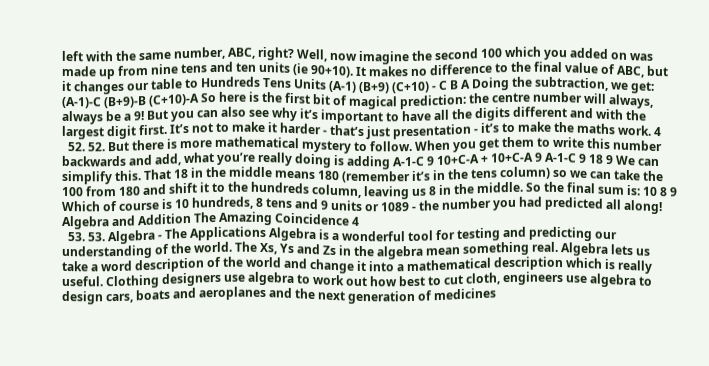left with the same number, ABC, right? Well, now imagine the second 100 which you added on was made up from nine tens and ten units (ie 90+10). It makes no difference to the final value of ABC, but it changes our table to Hundreds Tens Units (A-1) (B+9) (C+10) - C B A Doing the subtraction, we get: (A-1)-C (B+9)-B (C+10)-A So here is the first bit of magical prediction: the centre number will always, always be a 9! But you can also see why it’s important to have all the digits different and with the largest digit first. It’s not to make it harder - that’s just presentation - it’s to make the maths work. 4
  52. 52. But there is more mathematical mystery to follow. When you get them to write this number backwards and add, what you’re really doing is adding A-1-C 9 10+C-A + 10+C-A 9 A-1-C 9 18 9 We can simplify this. That 18 in the middle means 180 (remember it’s in the tens column) so we can take the 100 from 180 and shift it to the hundreds column, leaving us 8 in the middle. So the final sum is: 10 8 9 Which of course is 10 hundreds, 8 tens and 9 units or 1089 - the number you had predicted all along! Algebra and Addition The Amazing Coincidence 4
  53. 53. Algebra - The Applications Algebra is a wonderful tool for testing and predicting our understanding of the world. The Xs, Ys and Zs in the algebra mean something real. Algebra lets us take a word description of the world and change it into a mathematical description which is really useful. Clothing designers use algebra to work out how best to cut cloth, engineers use algebra to design cars, boats and aeroplanes and the next generation of medicines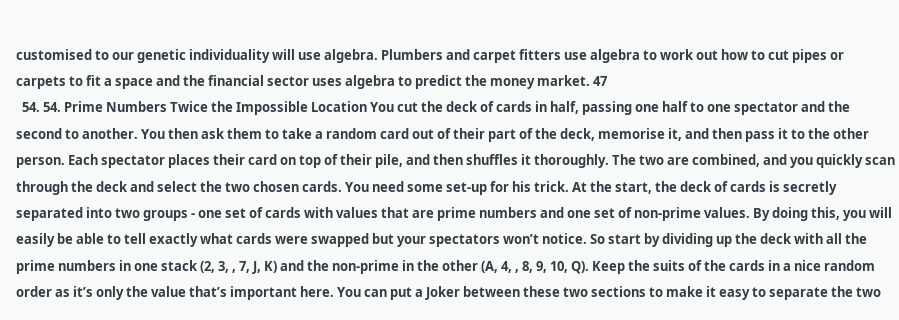customised to our genetic individuality will use algebra. Plumbers and carpet fitters use algebra to work out how to cut pipes or carpets to fit a space and the financial sector uses algebra to predict the money market. 47
  54. 54. Prime Numbers Twice the Impossible Location You cut the deck of cards in half, passing one half to one spectator and the second to another. You then ask them to take a random card out of their part of the deck, memorise it, and then pass it to the other person. Each spectator places their card on top of their pile, and then shuffles it thoroughly. The two are combined, and you quickly scan through the deck and select the two chosen cards. You need some set-up for his trick. At the start, the deck of cards is secretly separated into two groups - one set of cards with values that are prime numbers and one set of non-prime values. By doing this, you will easily be able to tell exactly what cards were swapped but your spectators won’t notice. So start by dividing up the deck with all the prime numbers in one stack (2, 3, , 7, J, K) and the non-prime in the other (A, 4, , 8, 9, 10, Q). Keep the suits of the cards in a nice random order as it’s only the value that’s important here. You can put a Joker between these two sections to make it easy to separate the two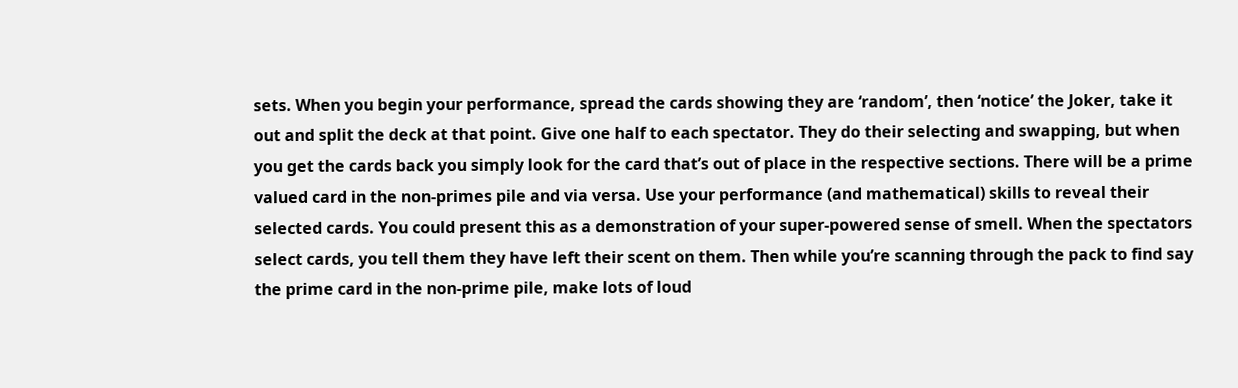sets. When you begin your performance, spread the cards showing they are ‘random’, then ‘notice’ the Joker, take it out and split the deck at that point. Give one half to each spectator. They do their selecting and swapping, but when you get the cards back you simply look for the card that’s out of place in the respective sections. There will be a prime valued card in the non-primes pile and via versa. Use your performance (and mathematical) skills to reveal their selected cards. You could present this as a demonstration of your super-powered sense of smell. When the spectators select cards, you tell them they have left their scent on them. Then while you’re scanning through the pack to find say the prime card in the non-prime pile, make lots of loud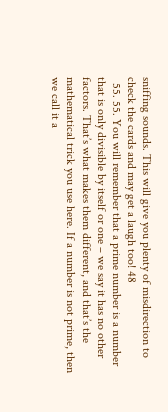sniffing sounds. This will give you plenty of misdirection to check the cards and may get a laugh too! 48
  55. 55. You will remember that a prime number is a number that is only divisible by itself or one – we say it has no other factors. That’s what makes them different, and that’s the mathematical trick you use here. If a number is not prime, then we call it a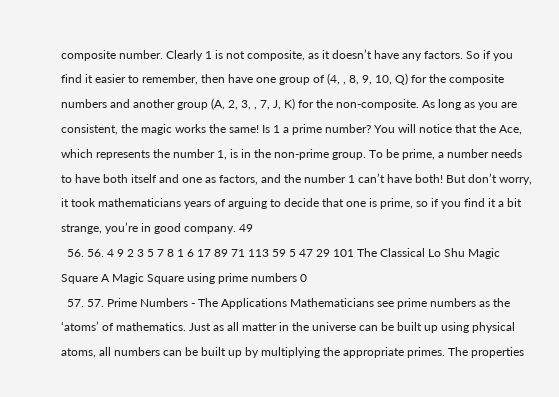composite number. Clearly 1 is not composite, as it doesn’t have any factors. So if you find it easier to remember, then have one group of (4, , 8, 9, 10, Q) for the composite numbers and another group (A, 2, 3, , 7, J, K) for the non-composite. As long as you are consistent, the magic works the same! Is 1 a prime number? You will notice that the Ace, which represents the number 1, is in the non-prime group. To be prime, a number needs to have both itself and one as factors, and the number 1 can’t have both! But don’t worry, it took mathematicians years of arguing to decide that one is prime, so if you find it a bit strange, you’re in good company. 49
  56. 56. 4 9 2 3 5 7 8 1 6 17 89 71 113 59 5 47 29 101 The Classical Lo Shu Magic Square A Magic Square using prime numbers 0
  57. 57. Prime Numbers - The Applications Mathematicians see prime numbers as the ‘atoms’ of mathematics. Just as all matter in the universe can be built up using physical atoms, all numbers can be built up by multiplying the appropriate primes. The properties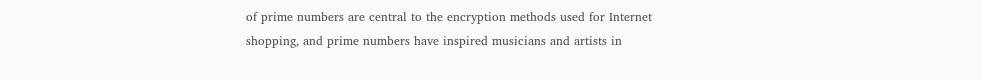of prime numbers are central to the encryption methods used for Internet shopping, and prime numbers have inspired musicians and artists in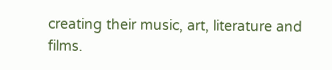creating their music, art, literature and films.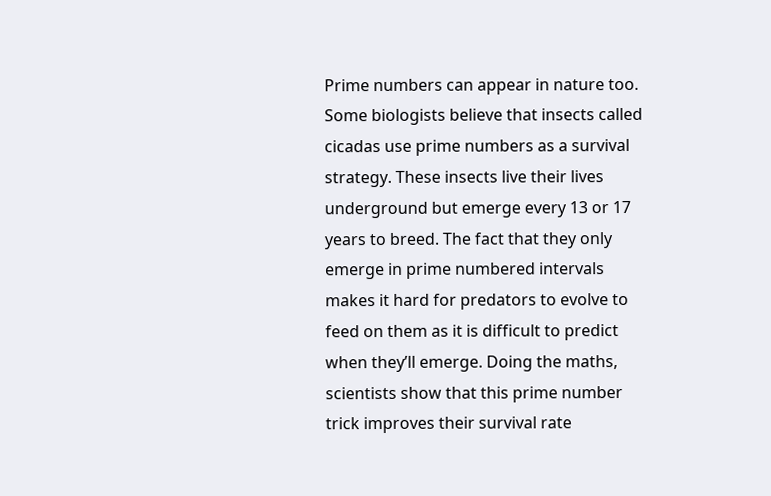Prime numbers can appear in nature too. Some biologists believe that insects called cicadas use prime numbers as a survival strategy. These insects live their lives underground but emerge every 13 or 17 years to breed. The fact that they only emerge in prime numbered intervals makes it hard for predators to evolve to feed on them as it is difficult to predict when they’ll emerge. Doing the maths, scientists show that this prime number trick improves their survival rate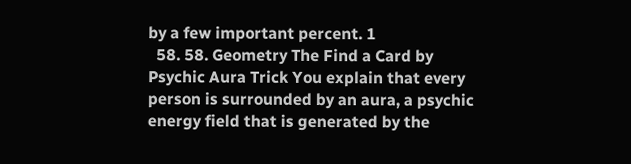by a few important percent. 1
  58. 58. Geometry The Find a Card by Psychic Aura Trick You explain that every person is surrounded by an aura, a psychic energy field that is generated by the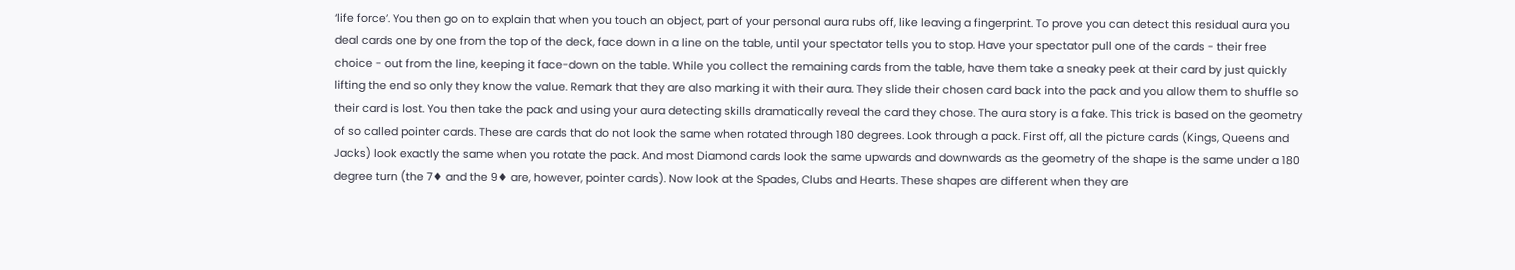‘life force’. You then go on to explain that when you touch an object, part of your personal aura rubs off, like leaving a fingerprint. To prove you can detect this residual aura you deal cards one by one from the top of the deck, face down in a line on the table, until your spectator tells you to stop. Have your spectator pull one of the cards - their free choice - out from the line, keeping it face-down on the table. While you collect the remaining cards from the table, have them take a sneaky peek at their card by just quickly lifting the end so only they know the value. Remark that they are also marking it with their aura. They slide their chosen card back into the pack and you allow them to shuffle so their card is lost. You then take the pack and using your aura detecting skills dramatically reveal the card they chose. The aura story is a fake. This trick is based on the geometry of so called pointer cards. These are cards that do not look the same when rotated through 180 degrees. Look through a pack. First off, all the picture cards (Kings, Queens and Jacks) look exactly the same when you rotate the pack. And most Diamond cards look the same upwards and downwards as the geometry of the shape is the same under a 180 degree turn (the 7♦ and the 9♦ are, however, pointer cards). Now look at the Spades, Clubs and Hearts. These shapes are different when they are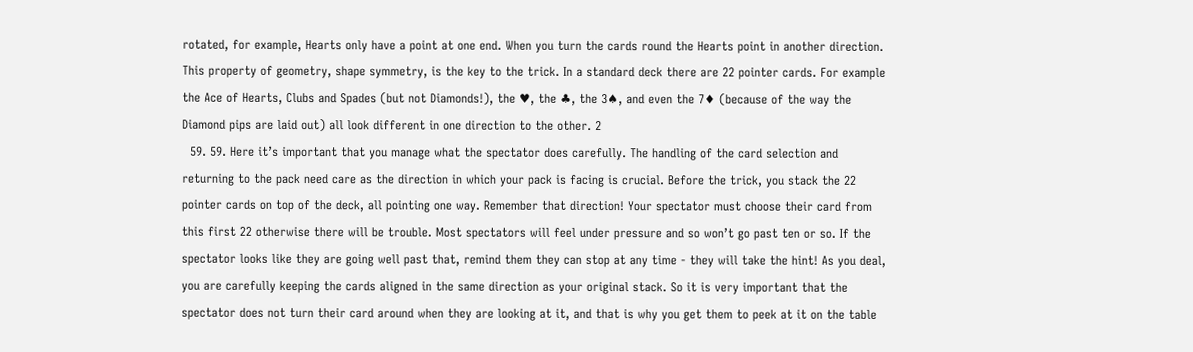rotated, for example, Hearts only have a point at one end. When you turn the cards round the Hearts point in another direction. This property of geometry, shape symmetry, is the key to the trick. In a standard deck there are 22 pointer cards. For example the Ace of Hearts, Clubs and Spades (but not Diamonds!), the ♥, the ♣, the 3♠, and even the 7♦ (because of the way the Diamond pips are laid out) all look different in one direction to the other. 2
  59. 59. Here it’s important that you manage what the spectator does carefully. The handling of the card selection and returning to the pack need care as the direction in which your pack is facing is crucial. Before the trick, you stack the 22 pointer cards on top of the deck, all pointing one way. Remember that direction! Your spectator must choose their card from this first 22 otherwise there will be trouble. Most spectators will feel under pressure and so won’t go past ten or so. If the spectator looks like they are going well past that, remind them they can stop at any time - they will take the hint! As you deal, you are carefully keeping the cards aligned in the same direction as your original stack. So it is very important that the spectator does not turn their card around when they are looking at it, and that is why you get them to peek at it on the table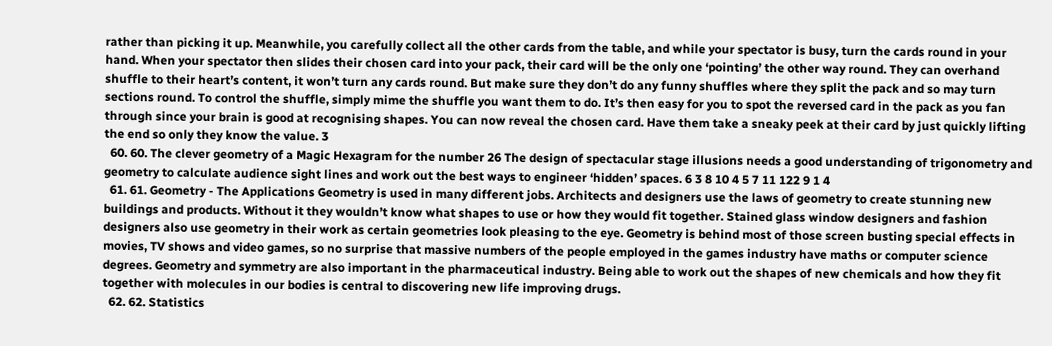rather than picking it up. Meanwhile, you carefully collect all the other cards from the table, and while your spectator is busy, turn the cards round in your hand. When your spectator then slides their chosen card into your pack, their card will be the only one ‘pointing’ the other way round. They can overhand shuffle to their heart’s content, it won’t turn any cards round. But make sure they don’t do any funny shuffles where they split the pack and so may turn sections round. To control the shuffle, simply mime the shuffle you want them to do. It’s then easy for you to spot the reversed card in the pack as you fan through since your brain is good at recognising shapes. You can now reveal the chosen card. Have them take a sneaky peek at their card by just quickly lifting the end so only they know the value. 3
  60. 60. The clever geometry of a Magic Hexagram for the number 26 The design of spectacular stage illusions needs a good understanding of trigonometry and geometry to calculate audience sight lines and work out the best ways to engineer ‘hidden’ spaces. 6 3 8 10 4 5 7 11 122 9 1 4
  61. 61. Geometry - The Applications Geometry is used in many different jobs. Architects and designers use the laws of geometry to create stunning new buildings and products. Without it they wouldn’t know what shapes to use or how they would fit together. Stained glass window designers and fashion designers also use geometry in their work as certain geometries look pleasing to the eye. Geometry is behind most of those screen busting special effects in movies, TV shows and video games, so no surprise that massive numbers of the people employed in the games industry have maths or computer science degrees. Geometry and symmetry are also important in the pharmaceutical industry. Being able to work out the shapes of new chemicals and how they fit together with molecules in our bodies is central to discovering new life improving drugs.
  62. 62. Statistics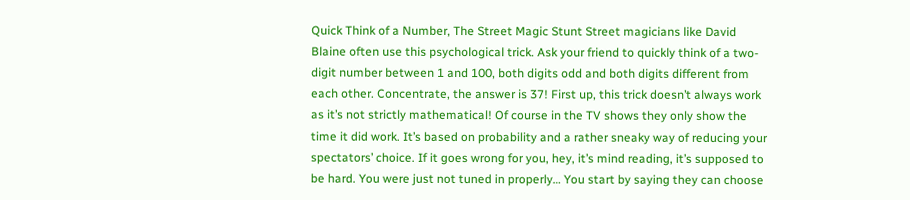Quick Think of a Number, The Street Magic Stunt Street magicians like David Blaine often use this psychological trick. Ask your friend to quickly think of a two-digit number between 1 and 100, both digits odd and both digits different from each other. Concentrate, the answer is 37! First up, this trick doesn’t always work as it’s not strictly mathematical! Of course in the TV shows they only show the time it did work. It’s based on probability and a rather sneaky way of reducing your spectators’ choice. If it goes wrong for you, hey, it’s mind reading, it’s supposed to be hard. You were just not tuned in properly… You start by saying they can choose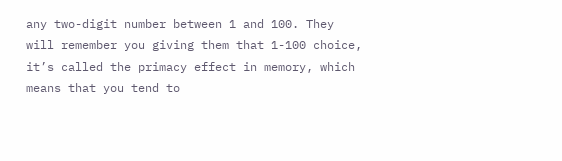any two-digit number between 1 and 100. They will remember you giving them that 1-100 choice, it’s called the primacy effect in memory, which means that you tend to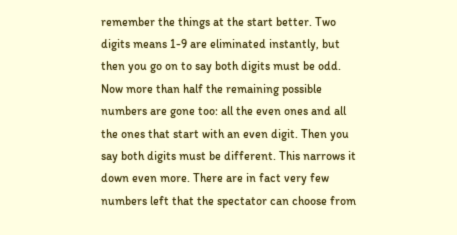remember the things at the start better. Two digits means 1-9 are eliminated instantly, but then you go on to say both digits must be odd. Now more than half the remaining possible numbers are gone too: all the even ones and all the ones that start with an even digit. Then you say both digits must be different. This narrows it down even more. There are in fact very few numbers left that the spectator can choose from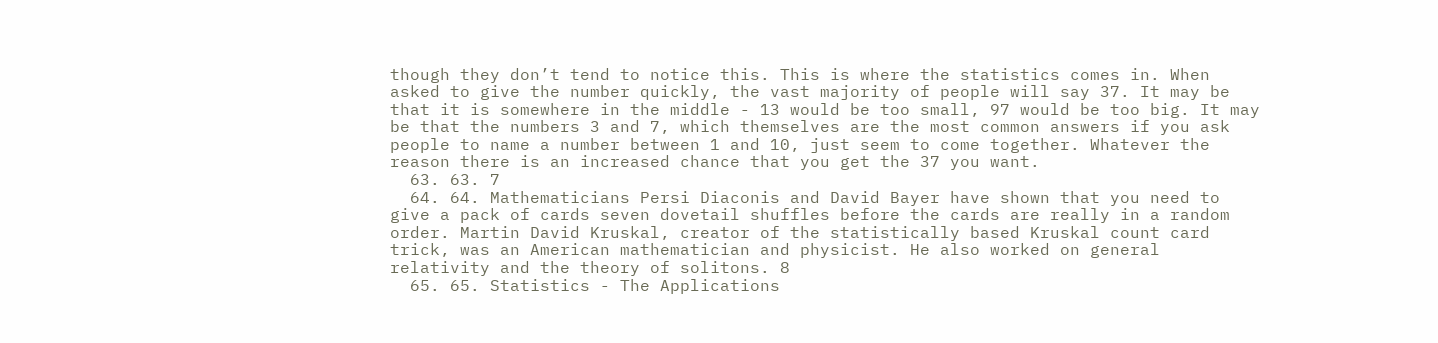though they don’t tend to notice this. This is where the statistics comes in. When asked to give the number quickly, the vast majority of people will say 37. It may be that it is somewhere in the middle - 13 would be too small, 97 would be too big. It may be that the numbers 3 and 7, which themselves are the most common answers if you ask people to name a number between 1 and 10, just seem to come together. Whatever the reason there is an increased chance that you get the 37 you want.
  63. 63. 7
  64. 64. Mathematicians Persi Diaconis and David Bayer have shown that you need to give a pack of cards seven dovetail shuffles before the cards are really in a random order. Martin David Kruskal, creator of the statistically based Kruskal count card trick, was an American mathematician and physicist. He also worked on general relativity and the theory of solitons. 8
  65. 65. Statistics - The Applications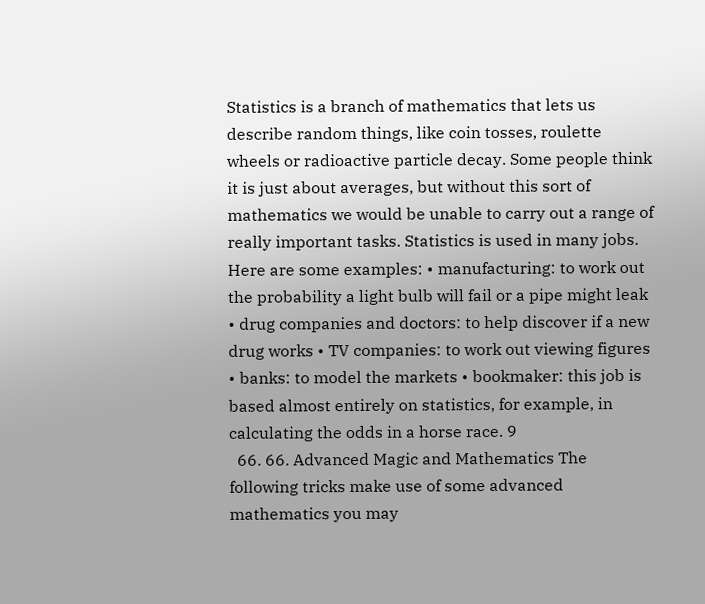Statistics is a branch of mathematics that lets us describe random things, like coin tosses, roulette wheels or radioactive particle decay. Some people think it is just about averages, but without this sort of mathematics we would be unable to carry out a range of really important tasks. Statistics is used in many jobs. Here are some examples: • manufacturing: to work out the probability a light bulb will fail or a pipe might leak • drug companies and doctors: to help discover if a new drug works • TV companies: to work out viewing figures • banks: to model the markets • bookmaker: this job is based almost entirely on statistics, for example, in calculating the odds in a horse race. 9
  66. 66. Advanced Magic and Mathematics The following tricks make use of some advanced mathematics you may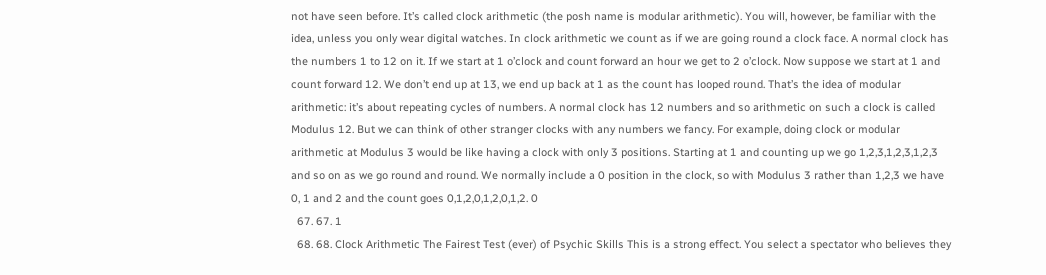not have seen before. It’s called clock arithmetic (the posh name is modular arithmetic). You will, however, be familiar with the idea, unless you only wear digital watches. In clock arithmetic we count as if we are going round a clock face. A normal clock has the numbers 1 to 12 on it. If we start at 1 o’clock and count forward an hour we get to 2 o’clock. Now suppose we start at 1 and count forward 12. We don’t end up at 13, we end up back at 1 as the count has looped round. That’s the idea of modular arithmetic: it’s about repeating cycles of numbers. A normal clock has 12 numbers and so arithmetic on such a clock is called Modulus 12. But we can think of other stranger clocks with any numbers we fancy. For example, doing clock or modular arithmetic at Modulus 3 would be like having a clock with only 3 positions. Starting at 1 and counting up we go 1,2,3,1,2,3,1,2,3 and so on as we go round and round. We normally include a 0 position in the clock, so with Modulus 3 rather than 1,2,3 we have 0, 1 and 2 and the count goes 0,1,2,0,1,2,0,1,2. 0
  67. 67. 1
  68. 68. Clock Arithmetic The Fairest Test (ever) of Psychic Skills This is a strong effect. You select a spectator who believes they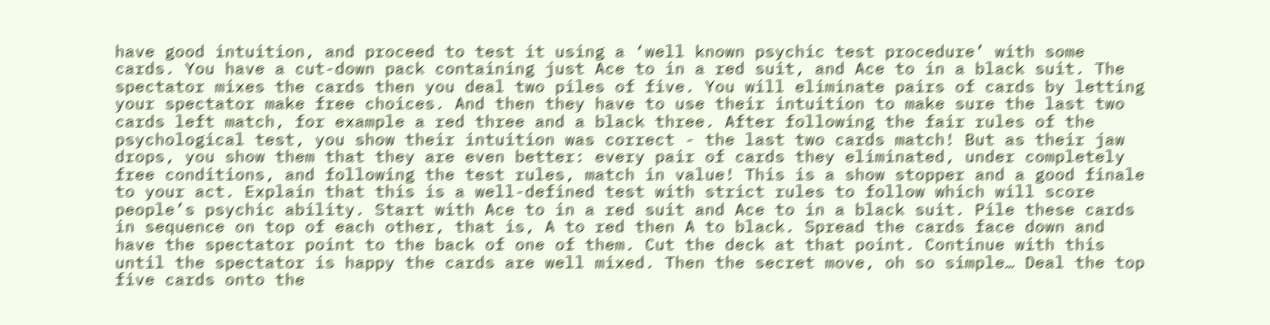have good intuition, and proceed to test it using a ‘well known psychic test procedure’ with some cards. You have a cut-down pack containing just Ace to in a red suit, and Ace to in a black suit. The spectator mixes the cards then you deal two piles of five. You will eliminate pairs of cards by letting your spectator make free choices. And then they have to use their intuition to make sure the last two cards left match, for example a red three and a black three. After following the fair rules of the psychological test, you show their intuition was correct - the last two cards match! But as their jaw drops, you show them that they are even better: every pair of cards they eliminated, under completely free conditions, and following the test rules, match in value! This is a show stopper and a good finale to your act. Explain that this is a well-defined test with strict rules to follow which will score people’s psychic ability. Start with Ace to in a red suit and Ace to in a black suit. Pile these cards in sequence on top of each other, that is, A to red then A to black. Spread the cards face down and have the spectator point to the back of one of them. Cut the deck at that point. Continue with this until the spectator is happy the cards are well mixed. Then the secret move, oh so simple… Deal the top five cards onto the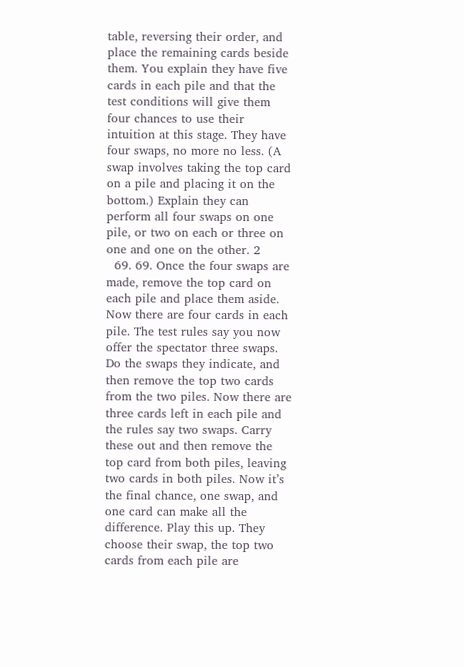table, reversing their order, and place the remaining cards beside them. You explain they have five cards in each pile and that the test conditions will give them four chances to use their intuition at this stage. They have four swaps, no more no less. (A swap involves taking the top card on a pile and placing it on the bottom.) Explain they can perform all four swaps on one pile, or two on each or three on one and one on the other. 2
  69. 69. Once the four swaps are made, remove the top card on each pile and place them aside. Now there are four cards in each pile. The test rules say you now offer the spectator three swaps. Do the swaps they indicate, and then remove the top two cards from the two piles. Now there are three cards left in each pile and the rules say two swaps. Carry these out and then remove the top card from both piles, leaving two cards in both piles. Now it’s the final chance, one swap, and one card can make all the difference. Play this up. They choose their swap, the top two cards from each pile are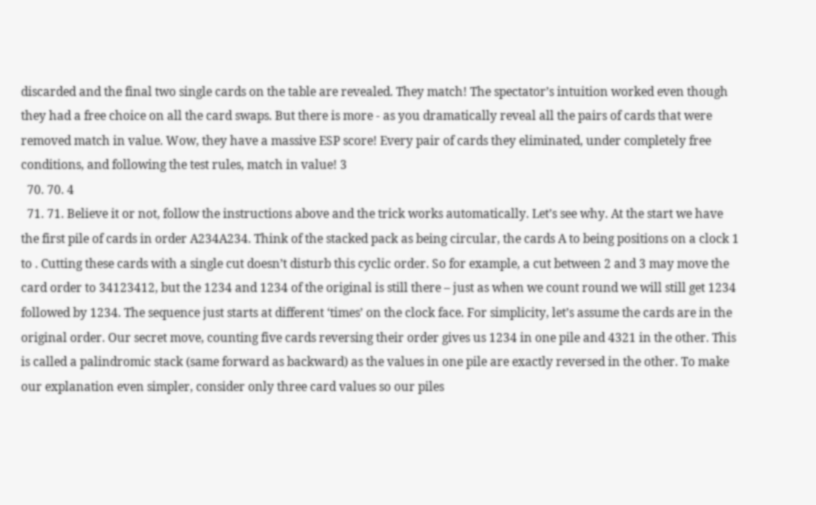discarded and the final two single cards on the table are revealed. They match! The spectator’s intuition worked even though they had a free choice on all the card swaps. But there is more - as you dramatically reveal all the pairs of cards that were removed match in value. Wow, they have a massive ESP score! Every pair of cards they eliminated, under completely free conditions, and following the test rules, match in value! 3
  70. 70. 4
  71. 71. Believe it or not, follow the instructions above and the trick works automatically. Let’s see why. At the start we have the first pile of cards in order A234A234. Think of the stacked pack as being circular, the cards A to being positions on a clock 1 to . Cutting these cards with a single cut doesn’t disturb this cyclic order. So for example, a cut between 2 and 3 may move the card order to 34123412, but the 1234 and 1234 of the original is still there – just as when we count round we will still get 1234 followed by 1234. The sequence just starts at different ‘times’ on the clock face. For simplicity, let’s assume the cards are in the original order. Our secret move, counting five cards reversing their order gives us 1234 in one pile and 4321 in the other. This is called a palindromic stack (same forward as backward) as the values in one pile are exactly reversed in the other. To make our explanation even simpler, consider only three card values so our piles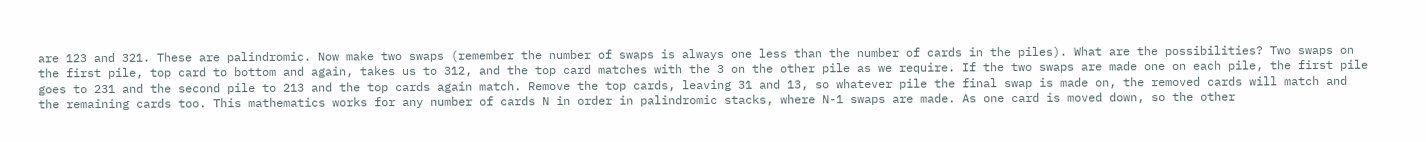are 123 and 321. These are palindromic. Now make two swaps (remember the number of swaps is always one less than the number of cards in the piles). What are the possibilities? Two swaps on the first pile, top card to bottom and again, takes us to 312, and the top card matches with the 3 on the other pile as we require. If the two swaps are made one on each pile, the first pile goes to 231 and the second pile to 213 and the top cards again match. Remove the top cards, leaving 31 and 13, so whatever pile the final swap is made on, the removed cards will match and the remaining cards too. This mathematics works for any number of cards N in order in palindromic stacks, where N-1 swaps are made. As one card is moved down, so the other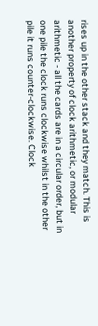rises up in the other stack and they match. This is another property of clock arithmetic, or modular arithmetic - all the cards are in a circular order, but in one pile the clock runs clockwise whilst in the other pile it runs counter-clockwise. Clock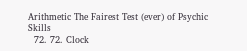Arithmetic The Fairest Test (ever) of Psychic Skills
  72. 72. Clock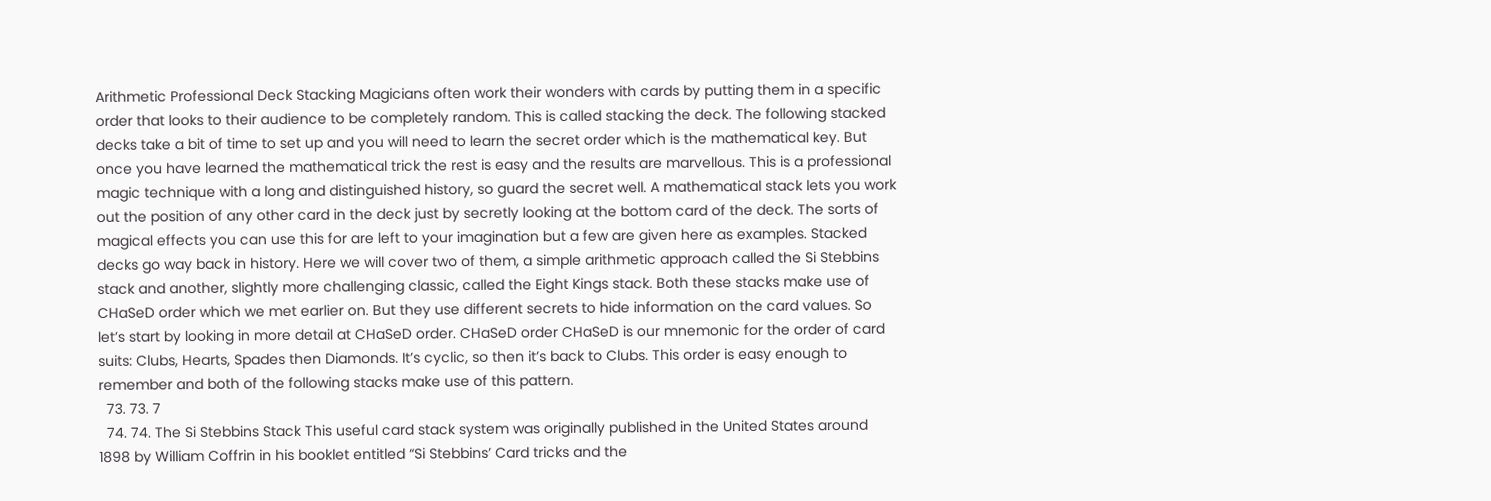Arithmetic Professional Deck Stacking Magicians often work their wonders with cards by putting them in a specific order that looks to their audience to be completely random. This is called stacking the deck. The following stacked decks take a bit of time to set up and you will need to learn the secret order which is the mathematical key. But once you have learned the mathematical trick the rest is easy and the results are marvellous. This is a professional magic technique with a long and distinguished history, so guard the secret well. A mathematical stack lets you work out the position of any other card in the deck just by secretly looking at the bottom card of the deck. The sorts of magical effects you can use this for are left to your imagination but a few are given here as examples. Stacked decks go way back in history. Here we will cover two of them, a simple arithmetic approach called the Si Stebbins stack and another, slightly more challenging classic, called the Eight Kings stack. Both these stacks make use of CHaSeD order which we met earlier on. But they use different secrets to hide information on the card values. So let’s start by looking in more detail at CHaSeD order. CHaSeD order CHaSeD is our mnemonic for the order of card suits: Clubs, Hearts, Spades then Diamonds. It’s cyclic, so then it’s back to Clubs. This order is easy enough to remember and both of the following stacks make use of this pattern.
  73. 73. 7
  74. 74. The Si Stebbins Stack This useful card stack system was originally published in the United States around 1898 by William Coffrin in his booklet entitled “Si Stebbins’ Card tricks and the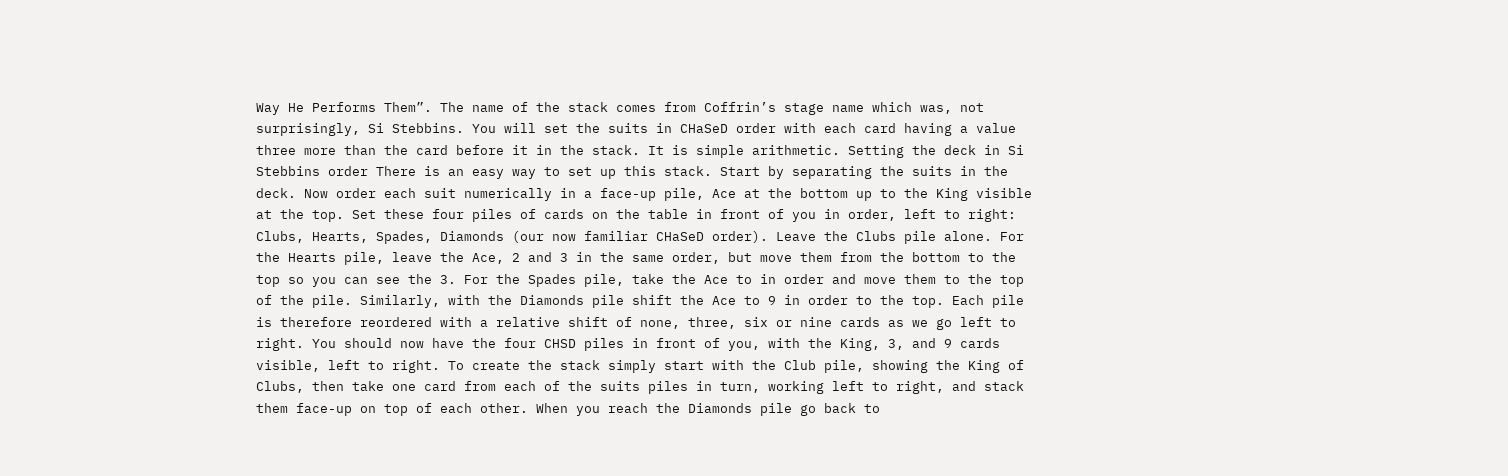Way He Performs Them”. The name of the stack comes from Coffrin’s stage name which was, not surprisingly, Si Stebbins. You will set the suits in CHaSeD order with each card having a value three more than the card before it in the stack. It is simple arithmetic. Setting the deck in Si Stebbins order There is an easy way to set up this stack. Start by separating the suits in the deck. Now order each suit numerically in a face-up pile, Ace at the bottom up to the King visible at the top. Set these four piles of cards on the table in front of you in order, left to right: Clubs, Hearts, Spades, Diamonds (our now familiar CHaSeD order). Leave the Clubs pile alone. For the Hearts pile, leave the Ace, 2 and 3 in the same order, but move them from the bottom to the top so you can see the 3. For the Spades pile, take the Ace to in order and move them to the top of the pile. Similarly, with the Diamonds pile shift the Ace to 9 in order to the top. Each pile is therefore reordered with a relative shift of none, three, six or nine cards as we go left to right. You should now have the four CHSD piles in front of you, with the King, 3, and 9 cards visible, left to right. To create the stack simply start with the Club pile, showing the King of Clubs, then take one card from each of the suits piles in turn, working left to right, and stack them face-up on top of each other. When you reach the Diamonds pile go back to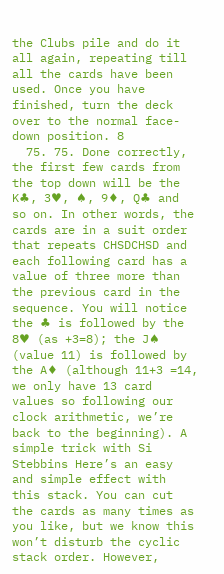the Clubs pile and do it all again, repeating till all the cards have been used. Once you have finished, turn the deck over to the normal face-down position. 8
  75. 75. Done correctly, the first few cards from the top down will be the K♣, 3♥, ♠, 9♦, Q♣ and so on. In other words, the cards are in a suit order that repeats CHSDCHSD and each following card has a value of three more than the previous card in the sequence. You will notice the ♣ is followed by the 8♥ (as +3=8); the J♠ (value 11) is followed by the A♦ (although 11+3 =14, we only have 13 card values so following our clock arithmetic, we’re back to the beginning). A simple trick with Si Stebbins Here’s an easy and simple effect with this stack. You can cut the cards as many times as you like, but we know this won’t disturb the cyclic stack order. However,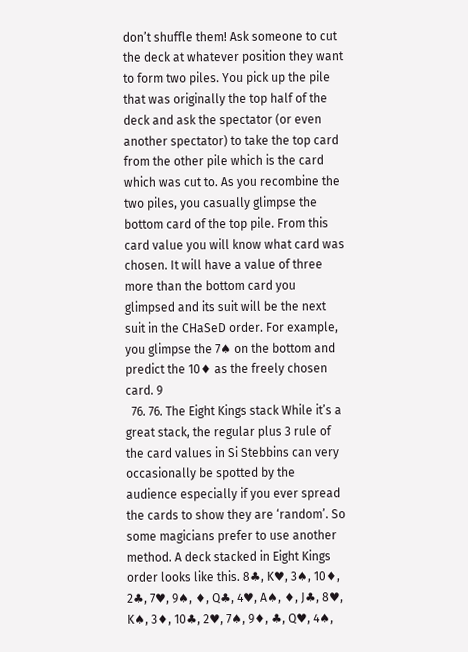don’t shuffle them! Ask someone to cut the deck at whatever position they want to form two piles. You pick up the pile that was originally the top half of the deck and ask the spectator (or even another spectator) to take the top card from the other pile which is the card which was cut to. As you recombine the two piles, you casually glimpse the bottom card of the top pile. From this card value you will know what card was chosen. It will have a value of three more than the bottom card you glimpsed and its suit will be the next suit in the CHaSeD order. For example, you glimpse the 7♠ on the bottom and predict the 10♦ as the freely chosen card. 9
  76. 76. The Eight Kings stack While it’s a great stack, the regular plus 3 rule of the card values in Si Stebbins can very occasionally be spotted by the audience especially if you ever spread the cards to show they are ‘random’. So some magicians prefer to use another method. A deck stacked in Eight Kings order looks like this. 8♣, K♥, 3♠, 10♦, 2♣, 7♥, 9♠, ♦, Q♣, 4♥, A♠, ♦, J♣, 8♥, K♠, 3♦, 10♣, 2♥, 7♠, 9♦, ♣, Q♥, 4♠,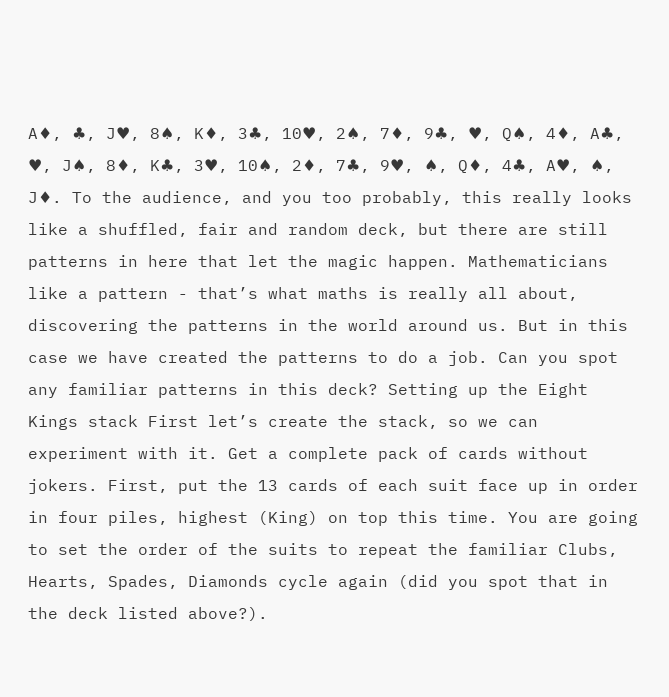A♦, ♣, J♥, 8♠, K♦, 3♣, 10♥, 2♠, 7♦, 9♣, ♥, Q♠, 4♦, A♣, ♥, J♠, 8♦, K♣, 3♥, 10♠, 2♦, 7♣, 9♥, ♠, Q♦, 4♣, A♥, ♠, J♦. To the audience, and you too probably, this really looks like a shuffled, fair and random deck, but there are still patterns in here that let the magic happen. Mathematicians like a pattern - that’s what maths is really all about, discovering the patterns in the world around us. But in this case we have created the patterns to do a job. Can you spot any familiar patterns in this deck? Setting up the Eight Kings stack First let’s create the stack, so we can experiment with it. Get a complete pack of cards without jokers. First, put the 13 cards of each suit face up in order in four piles, highest (King) on top this time. You are going to set the order of the suits to repeat the familiar Clubs, Hearts, Spades, Diamonds cycle again (did you spot that in the deck listed above?).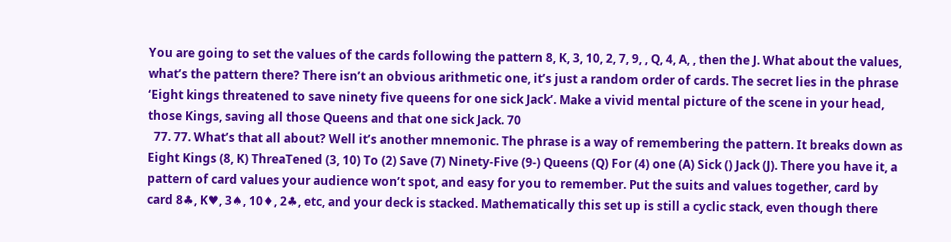You are going to set the values of the cards following the pattern 8, K, 3, 10, 2, 7, 9, , Q, 4, A, , then the J. What about the values, what’s the pattern there? There isn’t an obvious arithmetic one, it’s just a random order of cards. The secret lies in the phrase ‘Eight kings threatened to save ninety five queens for one sick Jack’. Make a vivid mental picture of the scene in your head, those Kings, saving all those Queens and that one sick Jack. 70
  77. 77. What’s that all about? Well it’s another mnemonic. The phrase is a way of remembering the pattern. It breaks down as Eight Kings (8, K) ThreaTened (3, 10) To (2) Save (7) Ninety-Five (9-) Queens (Q) For (4) one (A) Sick () Jack (J). There you have it, a pattern of card values your audience won’t spot, and easy for you to remember. Put the suits and values together, card by card 8♣, K♥, 3♠, 10♦, 2♣, etc, and your deck is stacked. Mathematically this set up is still a cyclic stack, even though there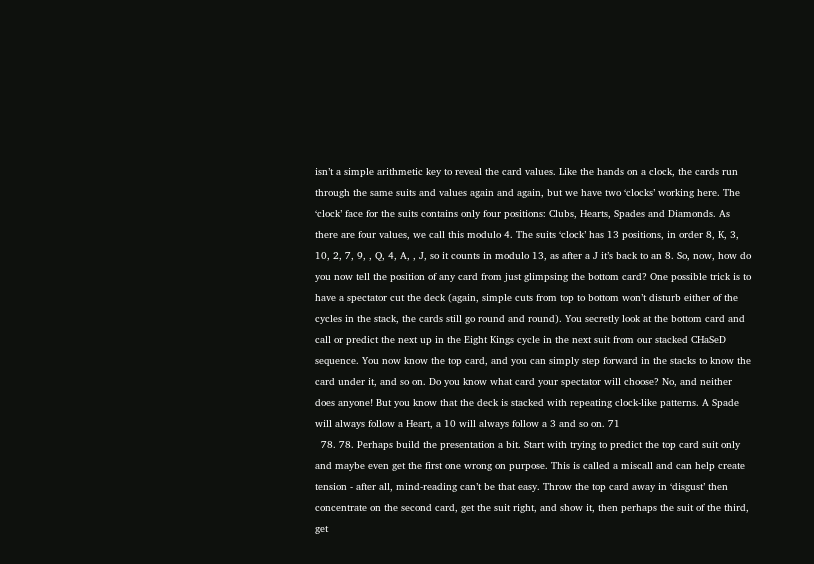isn’t a simple arithmetic key to reveal the card values. Like the hands on a clock, the cards run through the same suits and values again and again, but we have two ‘clocks’ working here. The ‘clock’ face for the suits contains only four positions: Clubs, Hearts, Spades and Diamonds. As there are four values, we call this modulo 4. The suits ‘clock’ has 13 positions, in order 8, K, 3, 10, 2, 7, 9, , Q, 4, A, , J, so it counts in modulo 13, as after a J it’s back to an 8. So, now, how do you now tell the position of any card from just glimpsing the bottom card? One possible trick is to have a spectator cut the deck (again, simple cuts from top to bottom won’t disturb either of the cycles in the stack, the cards still go round and round). You secretly look at the bottom card and call or predict the next up in the Eight Kings cycle in the next suit from our stacked CHaSeD sequence. You now know the top card, and you can simply step forward in the stacks to know the card under it, and so on. Do you know what card your spectator will choose? No, and neither does anyone! But you know that the deck is stacked with repeating clock-like patterns. A Spade will always follow a Heart, a 10 will always follow a 3 and so on. 71
  78. 78. Perhaps build the presentation a bit. Start with trying to predict the top card suit only and maybe even get the first one wrong on purpose. This is called a miscall and can help create tension - after all, mind-reading can’t be that easy. Throw the top card away in ‘disgust’ then concentrate on the second card, get the suit right, and show it, then perhaps the suit of the third, get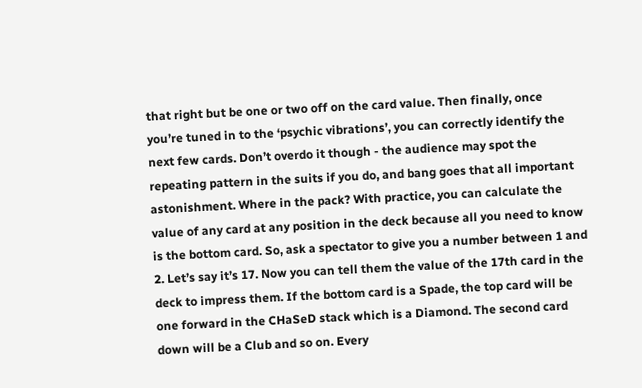that right but be one or two off on the card value. Then finally, once you’re tuned in to the ‘psychic vibrations’, you can correctly identify the next few cards. Don’t overdo it though - the audience may spot the repeating pattern in the suits if you do, and bang goes that all important astonishment. Where in the pack? With practice, you can calculate the value of any card at any position in the deck because all you need to know is the bottom card. So, ask a spectator to give you a number between 1 and 2. Let’s say it’s 17. Now you can tell them the value of the 17th card in the deck to impress them. If the bottom card is a Spade, the top card will be one forward in the CHaSeD stack which is a Diamond. The second card down will be a Club and so on. Every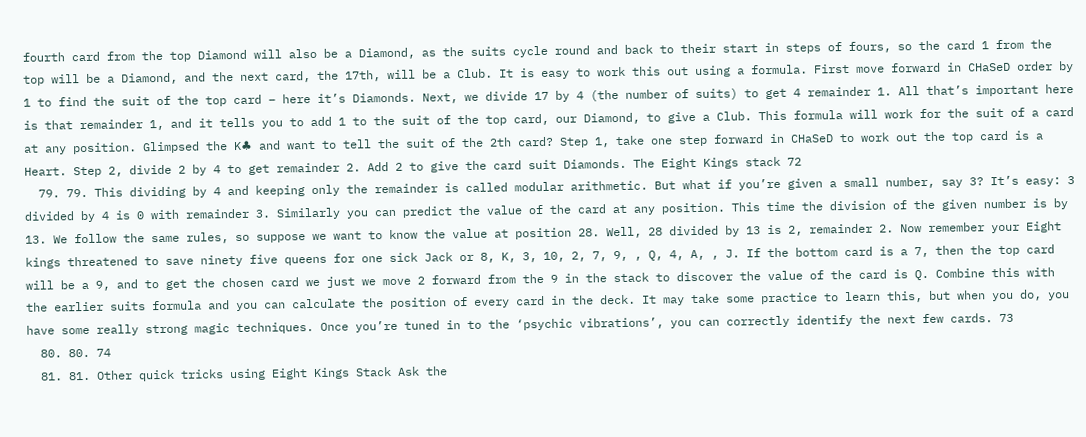fourth card from the top Diamond will also be a Diamond, as the suits cycle round and back to their start in steps of fours, so the card 1 from the top will be a Diamond, and the next card, the 17th, will be a Club. It is easy to work this out using a formula. First move forward in CHaSeD order by 1 to find the suit of the top card – here it’s Diamonds. Next, we divide 17 by 4 (the number of suits) to get 4 remainder 1. All that’s important here is that remainder 1, and it tells you to add 1 to the suit of the top card, our Diamond, to give a Club. This formula will work for the suit of a card at any position. Glimpsed the K♣ and want to tell the suit of the 2th card? Step 1, take one step forward in CHaSeD to work out the top card is a Heart. Step 2, divide 2 by 4 to get remainder 2. Add 2 to give the card suit Diamonds. The Eight Kings stack 72
  79. 79. This dividing by 4 and keeping only the remainder is called modular arithmetic. But what if you’re given a small number, say 3? It’s easy: 3 divided by 4 is 0 with remainder 3. Similarly you can predict the value of the card at any position. This time the division of the given number is by 13. We follow the same rules, so suppose we want to know the value at position 28. Well, 28 divided by 13 is 2, remainder 2. Now remember your Eight kings threatened to save ninety five queens for one sick Jack or 8, K, 3, 10, 2, 7, 9, , Q, 4, A, , J. If the bottom card is a 7, then the top card will be a 9, and to get the chosen card we just we move 2 forward from the 9 in the stack to discover the value of the card is Q. Combine this with the earlier suits formula and you can calculate the position of every card in the deck. It may take some practice to learn this, but when you do, you have some really strong magic techniques. Once you’re tuned in to the ‘psychic vibrations’, you can correctly identify the next few cards. 73
  80. 80. 74
  81. 81. Other quick tricks using Eight Kings Stack Ask the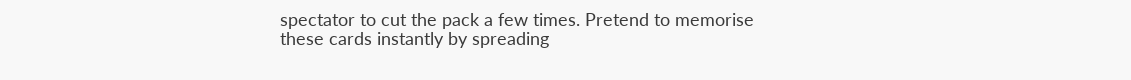spectator to cut the pack a few times. Pretend to memorise these cards instantly by spreading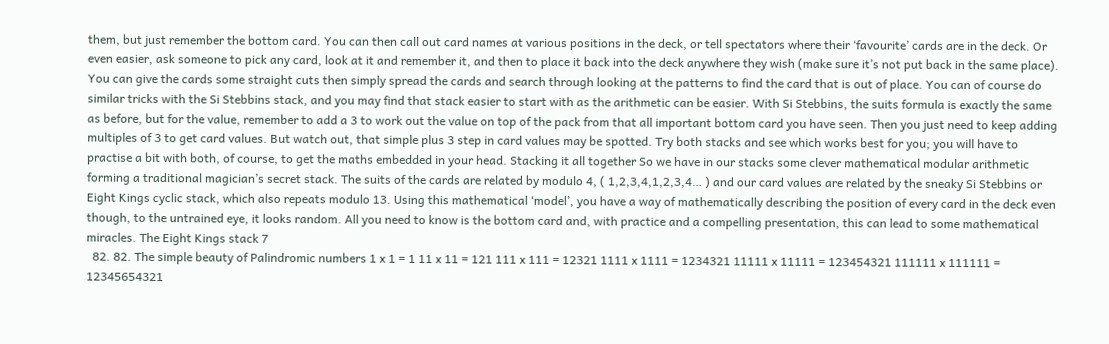them, but just remember the bottom card. You can then call out card names at various positions in the deck, or tell spectators where their ‘favourite’ cards are in the deck. Or even easier, ask someone to pick any card, look at it and remember it, and then to place it back into the deck anywhere they wish (make sure it’s not put back in the same place). You can give the cards some straight cuts then simply spread the cards and search through looking at the patterns to find the card that is out of place. You can of course do similar tricks with the Si Stebbins stack, and you may find that stack easier to start with as the arithmetic can be easier. With Si Stebbins, the suits formula is exactly the same as before, but for the value, remember to add a 3 to work out the value on top of the pack from that all important bottom card you have seen. Then you just need to keep adding multiples of 3 to get card values. But watch out, that simple plus 3 step in card values may be spotted. Try both stacks and see which works best for you; you will have to practise a bit with both, of course, to get the maths embedded in your head. Stacking it all together So we have in our stacks some clever mathematical modular arithmetic forming a traditional magician’s secret stack. The suits of the cards are related by modulo 4, ( 1,2,3,4,1,2,3,4… ) and our card values are related by the sneaky Si Stebbins or Eight Kings cyclic stack, which also repeats modulo 13. Using this mathematical ‘model’, you have a way of mathematically describing the position of every card in the deck even though, to the untrained eye, it looks random. All you need to know is the bottom card and, with practice and a compelling presentation, this can lead to some mathematical miracles. The Eight Kings stack 7
  82. 82. The simple beauty of Palindromic numbers 1 x 1 = 1 11 x 11 = 121 111 x 111 = 12321 1111 x 1111 = 1234321 11111 x 11111 = 123454321 111111 x 111111 = 12345654321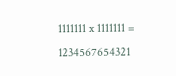1111111 x 1111111 = 1234567654321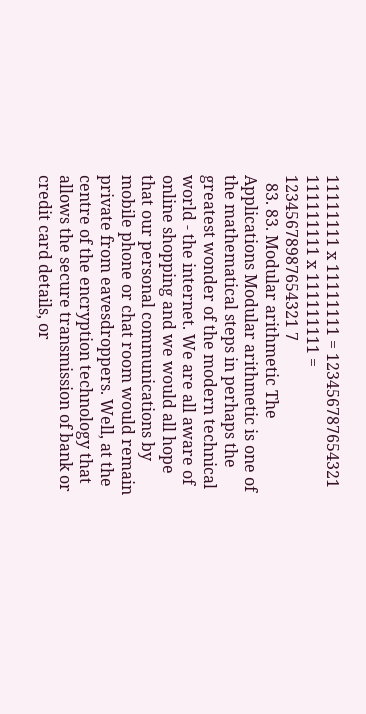11111111 x 11111111 = 123456787654321 111111111 x 111111111 = 12345678987654321 7
  83. 83. Modular arithmetic The Applications Modular arithmetic is one of the mathematical steps in perhaps the greatest wonder of the modern technical world - the internet. We are all aware of online shopping and we would all hope that our personal communications by mobile phone or chat room would remain private from eavesdroppers. Well, at the centre of the encryption technology that allows the secure transmission of bank or credit card details, or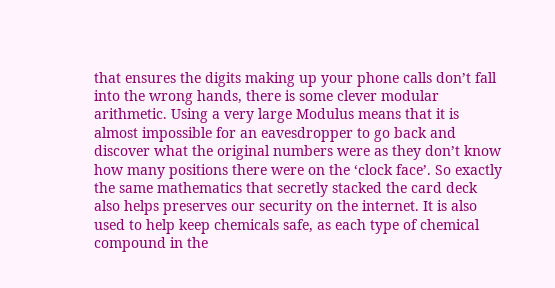that ensures the digits making up your phone calls don’t fall into the wrong hands, there is some clever modular arithmetic. Using a very large Modulus means that it is almost impossible for an eavesdropper to go back and discover what the original numbers were as they don’t know how many positions there were on the ‘clock face’. So exactly the same mathematics that secretly stacked the card deck also helps preserves our security on the internet. It is also used to help keep chemicals safe, as each type of chemical compound in the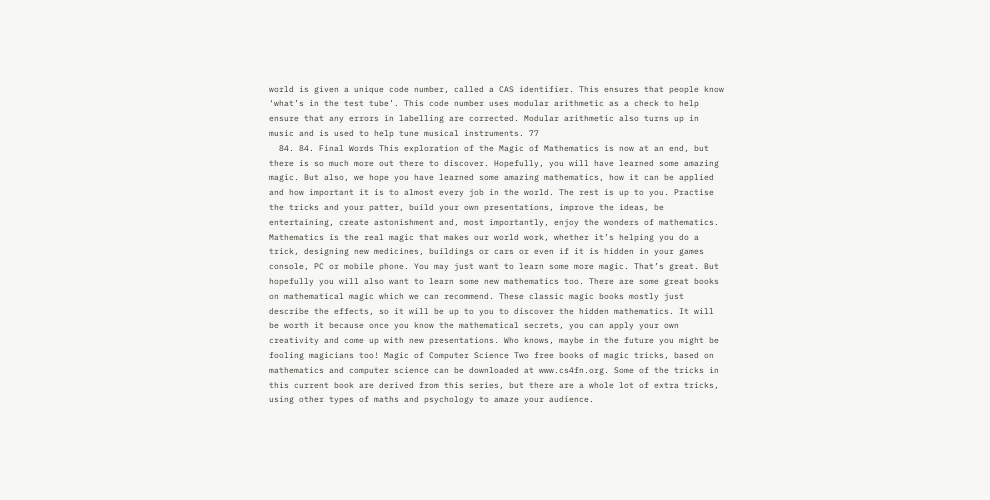world is given a unique code number, called a CAS identifier. This ensures that people know ‘what’s in the test tube’. This code number uses modular arithmetic as a check to help ensure that any errors in labelling are corrected. Modular arithmetic also turns up in music and is used to help tune musical instruments. 77
  84. 84. Final Words This exploration of the Magic of Mathematics is now at an end, but there is so much more out there to discover. Hopefully, you will have learned some amazing magic. But also, we hope you have learned some amazing mathematics, how it can be applied and how important it is to almost every job in the world. The rest is up to you. Practise the tricks and your patter, build your own presentations, improve the ideas, be entertaining, create astonishment and, most importantly, enjoy the wonders of mathematics. Mathematics is the real magic that makes our world work, whether it’s helping you do a trick, designing new medicines, buildings or cars or even if it is hidden in your games console, PC or mobile phone. You may just want to learn some more magic. That’s great. But hopefully you will also want to learn some new mathematics too. There are some great books on mathematical magic which we can recommend. These classic magic books mostly just describe the effects, so it will be up to you to discover the hidden mathematics. It will be worth it because once you know the mathematical secrets, you can apply your own creativity and come up with new presentations. Who knows, maybe in the future you might be fooling magicians too! Magic of Computer Science Two free books of magic tricks, based on mathematics and computer science can be downloaded at www.cs4fn.org. Some of the tricks in this current book are derived from this series, but there are a whole lot of extra tricks, using other types of maths and psychology to amaze your audience.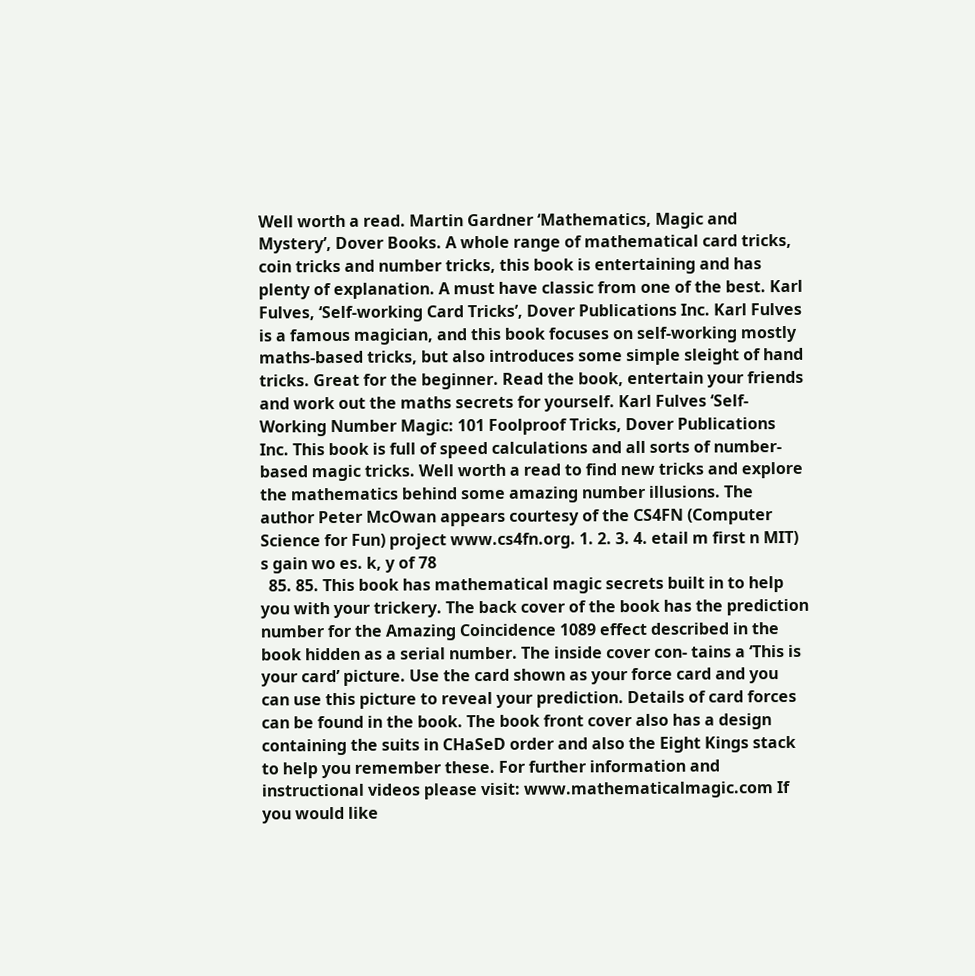Well worth a read. Martin Gardner ‘Mathematics, Magic and Mystery’, Dover Books. A whole range of mathematical card tricks, coin tricks and number tricks, this book is entertaining and has plenty of explanation. A must have classic from one of the best. Karl Fulves, ‘Self-working Card Tricks’, Dover Publications Inc. Karl Fulves is a famous magician, and this book focuses on self-working mostly maths-based tricks, but also introduces some simple sleight of hand tricks. Great for the beginner. Read the book, entertain your friends and work out the maths secrets for yourself. Karl Fulves ‘Self-Working Number Magic: 101 Foolproof Tricks, Dover Publications Inc. This book is full of speed calculations and all sorts of number-based magic tricks. Well worth a read to find new tricks and explore the mathematics behind some amazing number illusions. The author Peter McOwan appears courtesy of the CS4FN (Computer Science for Fun) project www.cs4fn.org. 1. 2. 3. 4. etail m first n MIT) s gain wo es. k, y of 78
  85. 85. This book has mathematical magic secrets built in to help you with your trickery. The back cover of the book has the prediction number for the Amazing Coincidence 1089 effect described in the book hidden as a serial number. The inside cover con- tains a ‘This is your card’ picture. Use the card shown as your force card and you can use this picture to reveal your prediction. Details of card forces can be found in the book. The book front cover also has a design containing the suits in CHaSeD order and also the Eight Kings stack to help you remember these. For further information and instructional videos please visit: www.mathematicalmagic.com If you would like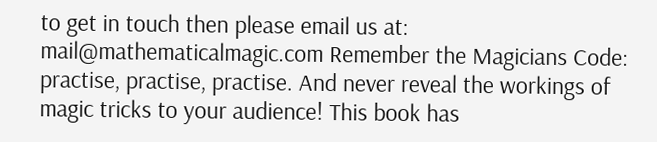to get in touch then please email us at: mail@mathematicalmagic.com Remember the Magicians Code: practise, practise, practise. And never reveal the workings of magic tricks to your audience! This book has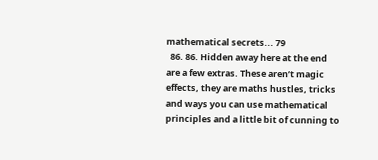mathematical secrets... 79
  86. 86. Hidden away here at the end are a few extras. These aren’t magic effects, they are maths hustles, tricks and ways you can use mathematical principles and a little bit of cunning to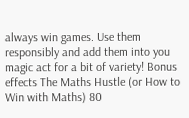always win games. Use them responsibly and add them into you magic act for a bit of variety! Bonus effects The Maths Hustle (or How to Win with Maths) 80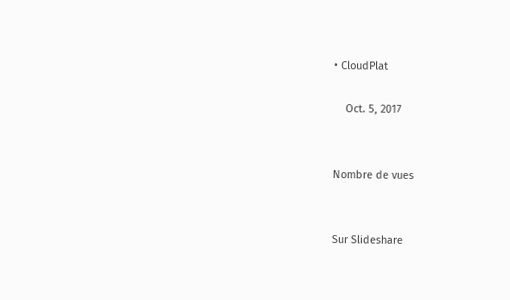• CloudPlat

    Oct. 5, 2017


Nombre de vues


Sur Slideshare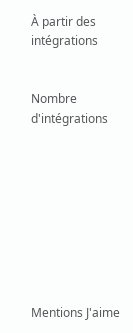À partir des intégrations


Nombre d'intégrations









Mentions J'aime